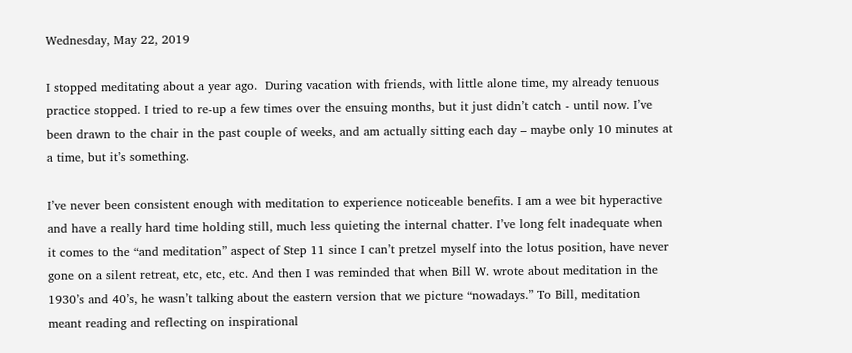Wednesday, May 22, 2019

I stopped meditating about a year ago.  During vacation with friends, with little alone time, my already tenuous practice stopped. I tried to re-up a few times over the ensuing months, but it just didn’t catch - until now. I’ve been drawn to the chair in the past couple of weeks, and am actually sitting each day – maybe only 10 minutes at a time, but it’s something.

I’ve never been consistent enough with meditation to experience noticeable benefits. I am a wee bit hyperactive and have a really hard time holding still, much less quieting the internal chatter. I’ve long felt inadequate when it comes to the “and meditation” aspect of Step 11 since I can’t pretzel myself into the lotus position, have never gone on a silent retreat, etc, etc, etc. And then I was reminded that when Bill W. wrote about meditation in the 1930’s and 40’s, he wasn’t talking about the eastern version that we picture “nowadays.” To Bill, meditation meant reading and reflecting on inspirational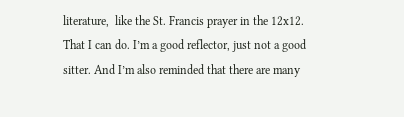literature,  like the St. Francis prayer in the 12x12. That I can do. I’m a good reflector, just not a good sitter. And I’m also reminded that there are many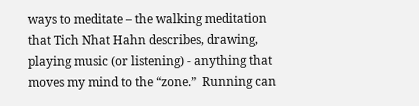ways to meditate – the walking meditation that Tich Nhat Hahn describes, drawing, playing music (or listening) - anything that moves my mind to the “zone.”  Running can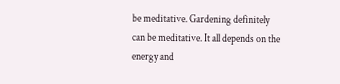be meditative. Gardening definitely can be meditative. It all depends on the energy and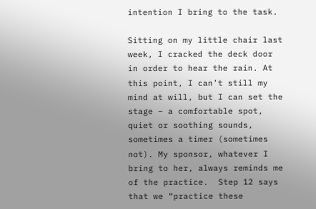intention I bring to the task.

Sitting on my little chair last week, I cracked the deck door in order to hear the rain. At this point, I can’t still my mind at will, but I can set the stage – a comfortable spot, quiet or soothing sounds, sometimes a timer (sometimes not). My sponsor, whatever I bring to her, always reminds me of the practice.  Step 12 says that we “practice these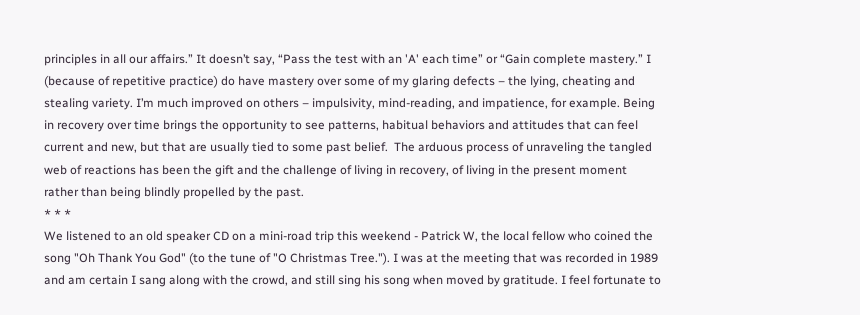principles in all our affairs.” It doesn’t say, “Pass the test with an 'A' each time” or “Gain complete mastery.” I (because of repetitive practice) do have mastery over some of my glaring defects – the lying, cheating and stealing variety. I’m much improved on others – impulsivity, mind-reading, and impatience, for example. Being in recovery over time brings the opportunity to see patterns, habitual behaviors and attitudes that can feel current and new, but that are usually tied to some past belief.  The arduous process of unraveling the tangled web of reactions has been the gift and the challenge of living in recovery, of living in the present moment rather than being blindly propelled by the past.
* * *
We listened to an old speaker CD on a mini-road trip this weekend - Patrick W, the local fellow who coined the song "Oh Thank You God" (to the tune of "O Christmas Tree."). I was at the meeting that was recorded in 1989 and am certain I sang along with the crowd, and still sing his song when moved by gratitude. I feel fortunate to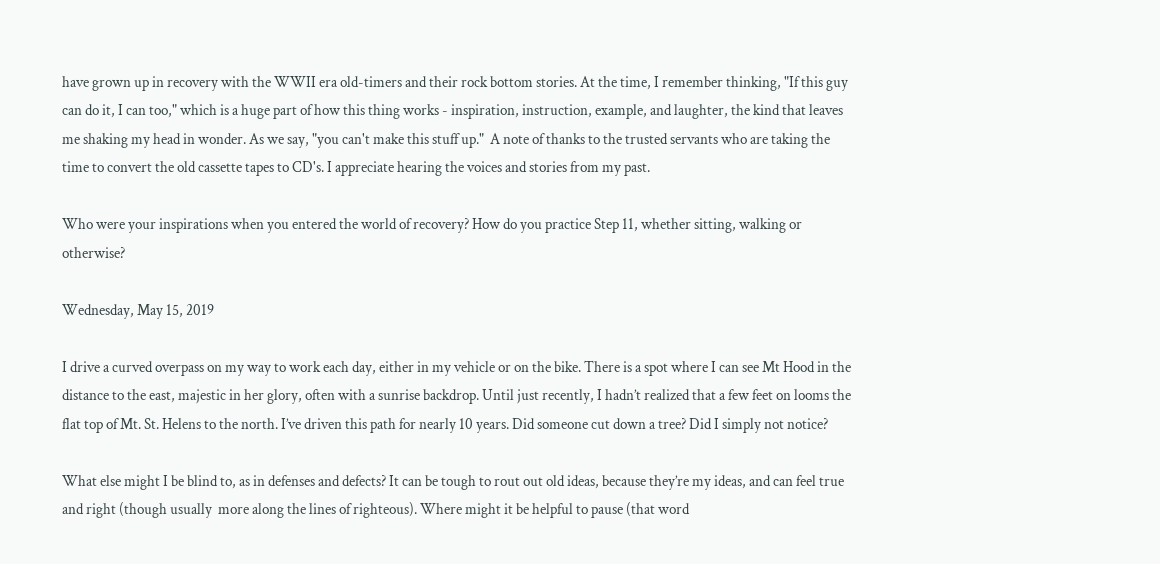have grown up in recovery with the WWII era old-timers and their rock bottom stories. At the time, I remember thinking, "If this guy can do it, I can too," which is a huge part of how this thing works - inspiration, instruction, example, and laughter, the kind that leaves me shaking my head in wonder. As we say, "you can't make this stuff up."  A note of thanks to the trusted servants who are taking the time to convert the old cassette tapes to CD's. I appreciate hearing the voices and stories from my past.

Who were your inspirations when you entered the world of recovery? How do you practice Step 11, whether sitting, walking or otherwise?

Wednesday, May 15, 2019

I drive a curved overpass on my way to work each day, either in my vehicle or on the bike. There is a spot where I can see Mt Hood in the distance to the east, majestic in her glory, often with a sunrise backdrop. Until just recently, I hadn’t realized that a few feet on looms the flat top of Mt. St. Helens to the north. I’ve driven this path for nearly 10 years. Did someone cut down a tree? Did I simply not notice?

What else might I be blind to, as in defenses and defects? It can be tough to rout out old ideas, because they’re my ideas, and can feel true and right (though usually  more along the lines of righteous). Where might it be helpful to pause (that word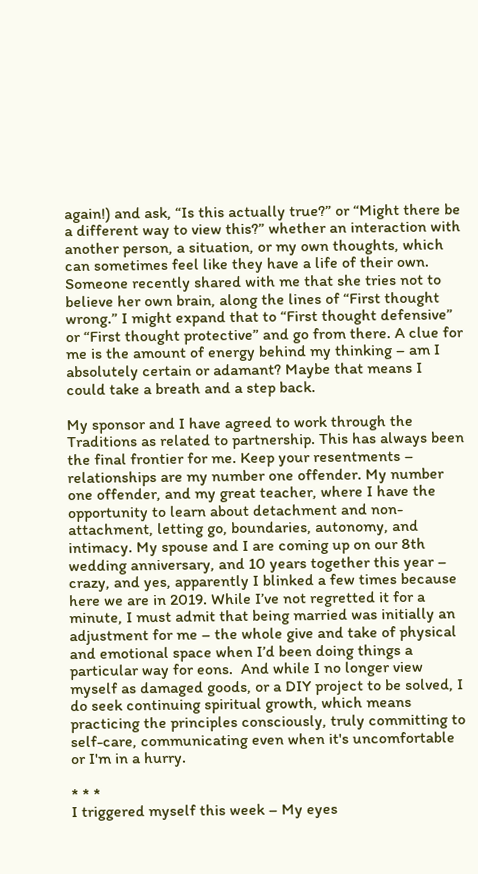again!) and ask, “Is this actually true?” or “Might there be a different way to view this?” whether an interaction with another person, a situation, or my own thoughts, which can sometimes feel like they have a life of their own. Someone recently shared with me that she tries not to believe her own brain, along the lines of “First thought wrong.” I might expand that to “First thought defensive” or “First thought protective” and go from there. A clue for me is the amount of energy behind my thinking – am I  absolutely certain or adamant? Maybe that means I could take a breath and a step back.

My sponsor and I have agreed to work through the Traditions as related to partnership. This has always been the final frontier for me. Keep your resentments – relationships are my number one offender. My number one offender, and my great teacher, where I have the opportunity to learn about detachment and non-attachment, letting go, boundaries, autonomy, and intimacy. My spouse and I are coming up on our 8th wedding anniversary, and 10 years together this year – crazy, and yes, apparently I blinked a few times because here we are in 2019. While I’ve not regretted it for a minute, I must admit that being married was initially an adjustment for me – the whole give and take of physical and emotional space when I’d been doing things a particular way for eons.  And while I no longer view myself as damaged goods, or a DIY project to be solved, I do seek continuing spiritual growth, which means practicing the principles consciously, truly committing to self-care, communicating even when it's uncomfortable or I'm in a hurry.

* * *
I triggered myself this week – My eyes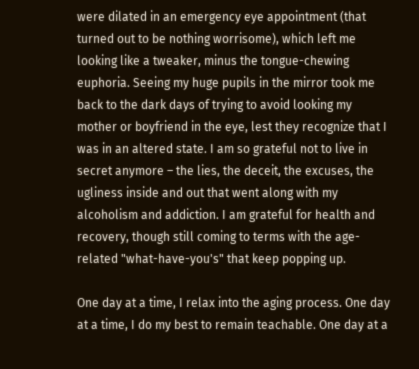were dilated in an emergency eye appointment (that turned out to be nothing worrisome), which left me looking like a tweaker, minus the tongue-chewing euphoria. Seeing my huge pupils in the mirror took me back to the dark days of trying to avoid looking my mother or boyfriend in the eye, lest they recognize that I was in an altered state. I am so grateful not to live in secret anymore – the lies, the deceit, the excuses, the ugliness inside and out that went along with my alcoholism and addiction. I am grateful for health and recovery, though still coming to terms with the age-related "what-have-you's" that keep popping up.

One day at a time, I relax into the aging process. One day at a time, I do my best to remain teachable. One day at a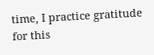time, I practice gratitude for this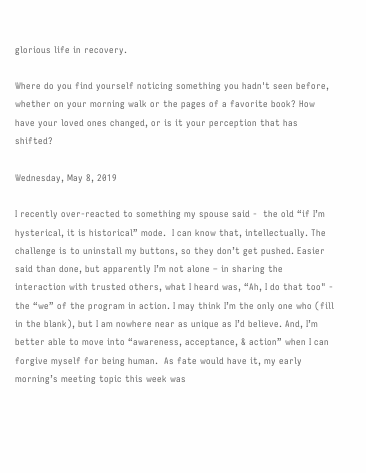glorious life in recovery.

Where do you find yourself noticing something you hadn't seen before, whether on your morning walk or the pages of a favorite book? How have your loved ones changed, or is it your perception that has shifted?

Wednesday, May 8, 2019

I recently over-reacted to something my spouse said -  the old “if I’m hysterical, it is historical” mode.  I can know that, intellectually. The challenge is to uninstall my buttons, so they don’t get pushed. Easier said than done, but apparently I’m not alone – in sharing the interaction with trusted others, what I heard was, “Ah, I do that too" -  the “we” of the program in action. I may think I’m the only one who (fill in the blank), but I am nowhere near as unique as I’d believe. And, I’m better able to move into “awareness, acceptance, & action” when I can forgive myself for being human.  As fate would have it, my early morning’s meeting topic this week was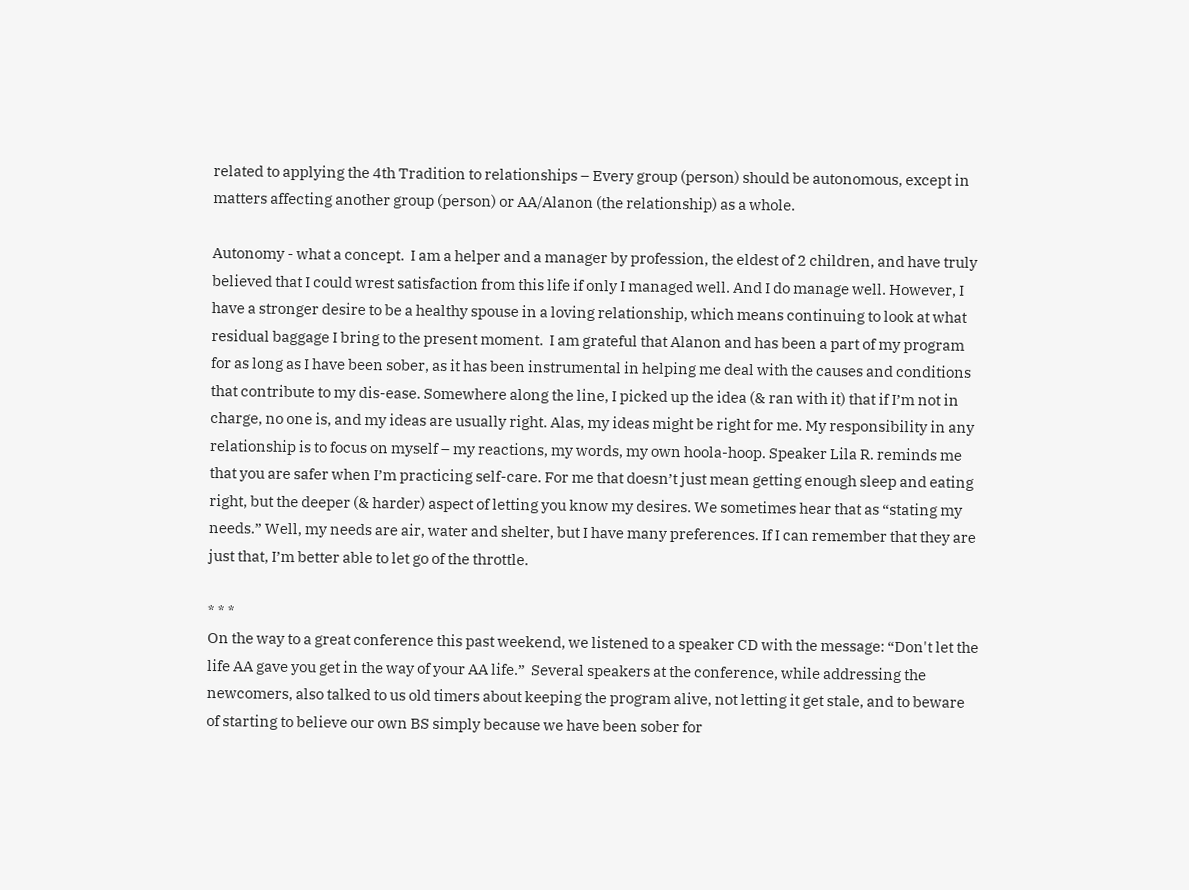related to applying the 4th Tradition to relationships – Every group (person) should be autonomous, except in matters affecting another group (person) or AA/Alanon (the relationship) as a whole.

Autonomy - what a concept.  I am a helper and a manager by profession, the eldest of 2 children, and have truly believed that I could wrest satisfaction from this life if only I managed well. And I do manage well. However, I have a stronger desire to be a healthy spouse in a loving relationship, which means continuing to look at what residual baggage I bring to the present moment.  I am grateful that Alanon and has been a part of my program for as long as I have been sober, as it has been instrumental in helping me deal with the causes and conditions that contribute to my dis-ease. Somewhere along the line, I picked up the idea (& ran with it) that if I’m not in charge, no one is, and my ideas are usually right. Alas, my ideas might be right for me. My responsibility in any relationship is to focus on myself – my reactions, my words, my own hoola-hoop. Speaker Lila R. reminds me that you are safer when I’m practicing self-care. For me that doesn’t just mean getting enough sleep and eating right, but the deeper (& harder) aspect of letting you know my desires. We sometimes hear that as “stating my needs.” Well, my needs are air, water and shelter, but I have many preferences. If I can remember that they are just that, I’m better able to let go of the throttle.

* * *
On the way to a great conference this past weekend, we listened to a speaker CD with the message: “Don't let the life AA gave you get in the way of your AA life.”  Several speakers at the conference, while addressing the newcomers, also talked to us old timers about keeping the program alive, not letting it get stale, and to beware of starting to believe our own BS simply because we have been sober for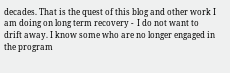decades. That is the quest of this blog and other work I am doing on long term recovery -  I do not want to drift away. I know some who are no longer engaged in the program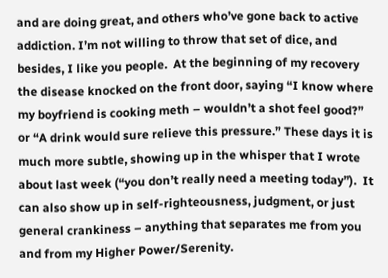and are doing great, and others who’ve gone back to active addiction. I’m not willing to throw that set of dice, and besides, I like you people.  At the beginning of my recovery the disease knocked on the front door, saying “I know where my boyfriend is cooking meth – wouldn’t a shot feel good?” or “A drink would sure relieve this pressure.” These days it is much more subtle, showing up in the whisper that I wrote about last week (“you don’t really need a meeting today”).  It can also show up in self-righteousness, judgment, or just general crankiness – anything that separates me from you and from my Higher Power/Serenity.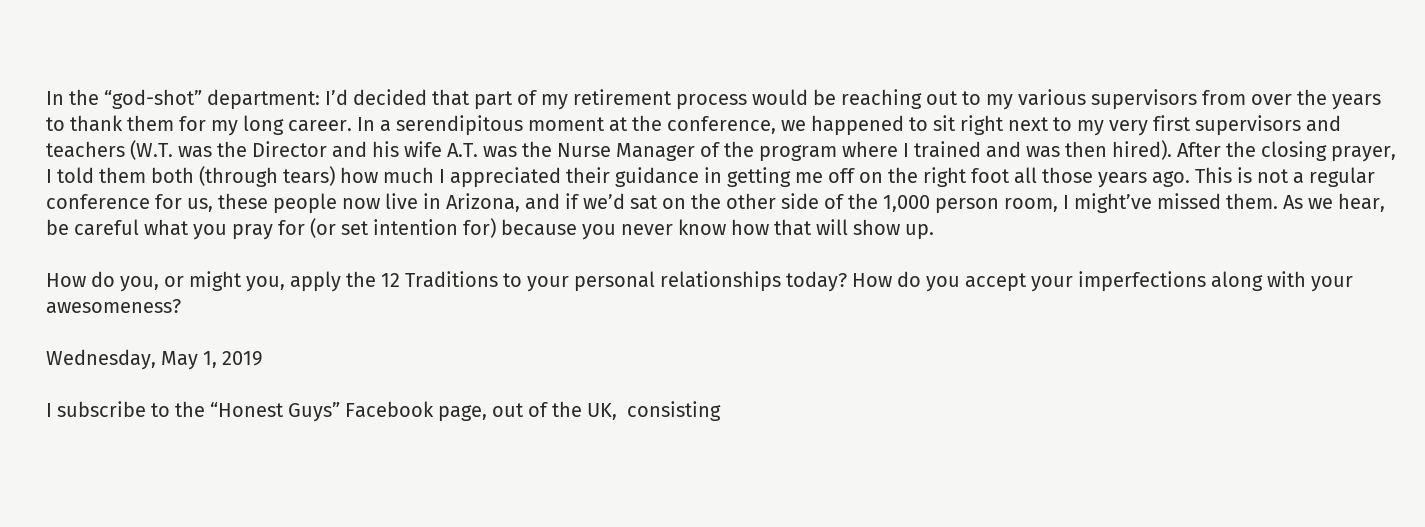In the “god-shot” department: I’d decided that part of my retirement process would be reaching out to my various supervisors from over the years to thank them for my long career. In a serendipitous moment at the conference, we happened to sit right next to my very first supervisors and teachers (W.T. was the Director and his wife A.T. was the Nurse Manager of the program where I trained and was then hired). After the closing prayer, I told them both (through tears) how much I appreciated their guidance in getting me off on the right foot all those years ago. This is not a regular conference for us, these people now live in Arizona, and if we’d sat on the other side of the 1,000 person room, I might’ve missed them. As we hear, be careful what you pray for (or set intention for) because you never know how that will show up.

How do you, or might you, apply the 12 Traditions to your personal relationships today? How do you accept your imperfections along with your awesomeness?

Wednesday, May 1, 2019

I subscribe to the “Honest Guys” Facebook page, out of the UK,  consisting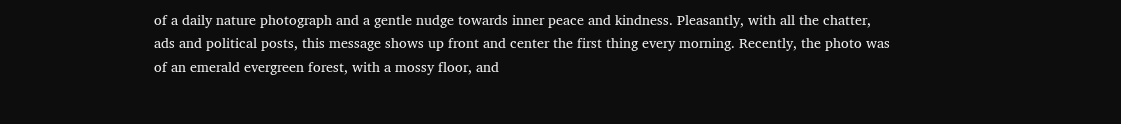of a daily nature photograph and a gentle nudge towards inner peace and kindness. Pleasantly, with all the chatter, ads and political posts, this message shows up front and center the first thing every morning. Recently, the photo was of an emerald evergreen forest, with a mossy floor, and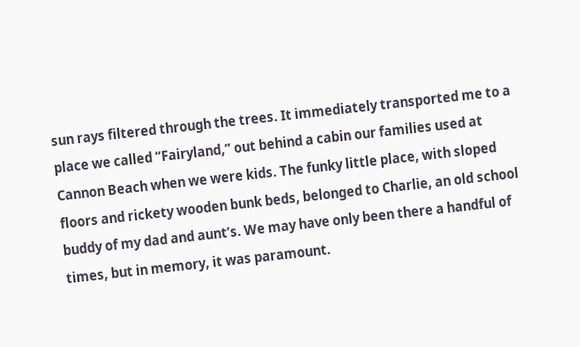sun rays filtered through the trees. It immediately transported me to a place we called “Fairyland,” out behind a cabin our families used at Cannon Beach when we were kids. The funky little place, with sloped floors and rickety wooden bunk beds, belonged to Charlie, an old school buddy of my dad and aunt’s. We may have only been there a handful of times, but in memory, it was paramount.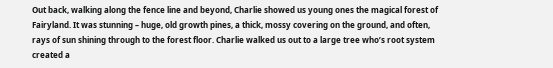Out back, walking along the fence line and beyond, Charlie showed us young ones the magical forest of Fairyland. It was stunning – huge, old growth pines, a thick, mossy covering on the ground, and often, rays of sun shining through to the forest floor. Charlie walked us out to a large tree who’s root system created a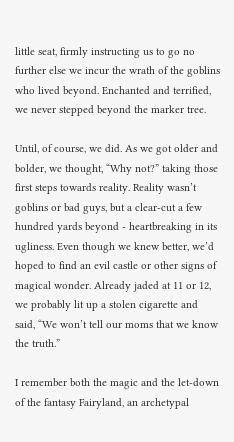little seat, firmly instructing us to go no further else we incur the wrath of the goblins who lived beyond. Enchanted and terrified, we never stepped beyond the marker tree.

Until, of course, we did. As we got older and bolder, we thought, “Why not?” taking those first steps towards reality. Reality wasn’t goblins or bad guys, but a clear-cut a few hundred yards beyond - heartbreaking in its ugliness. Even though we knew better, we’d hoped to find an evil castle or other signs of magical wonder. Already jaded at 11 or 12, we probably lit up a stolen cigarette and said, “We won’t tell our moms that we know the truth.”

I remember both the magic and the let-down of the fantasy Fairyland, an archetypal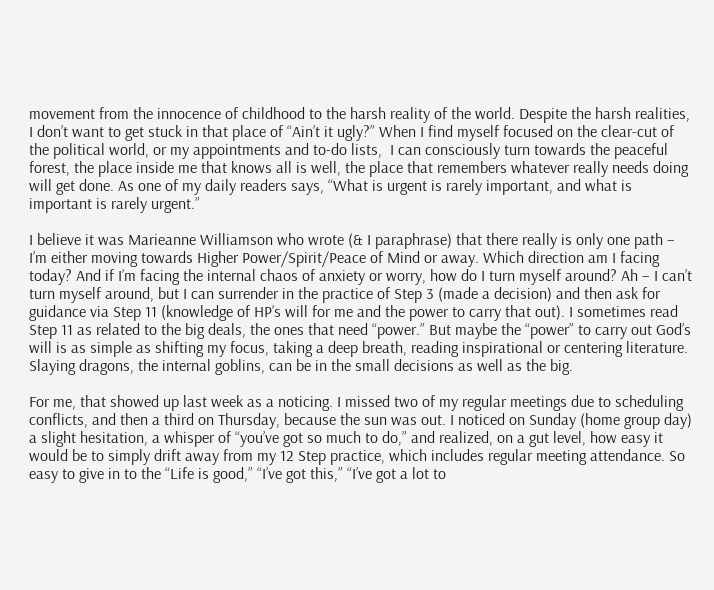movement from the innocence of childhood to the harsh reality of the world. Despite the harsh realities, I don’t want to get stuck in that place of “Ain’t it ugly?” When I find myself focused on the clear-cut of the political world, or my appointments and to-do lists,  I can consciously turn towards the peaceful forest, the place inside me that knows all is well, the place that remembers whatever really needs doing will get done. As one of my daily readers says, “What is urgent is rarely important, and what is important is rarely urgent.”

I believe it was Marieanne Williamson who wrote (& I paraphrase) that there really is only one path – I’m either moving towards Higher Power/Spirit/Peace of Mind or away. Which direction am I facing today? And if I’m facing the internal chaos of anxiety or worry, how do I turn myself around? Ah – I can’t turn myself around, but I can surrender in the practice of Step 3 (made a decision) and then ask for guidance via Step 11 (knowledge of HP’s will for me and the power to carry that out). I sometimes read Step 11 as related to the big deals, the ones that need “power.” But maybe the “power” to carry out God’s will is as simple as shifting my focus, taking a deep breath, reading inspirational or centering literature. Slaying dragons, the internal goblins, can be in the small decisions as well as the big.

For me, that showed up last week as a noticing. I missed two of my regular meetings due to scheduling conflicts, and then a third on Thursday, because the sun was out. I noticed on Sunday (home group day) a slight hesitation, a whisper of “you’ve got so much to do,” and realized, on a gut level, how easy it would be to simply drift away from my 12 Step practice, which includes regular meeting attendance. So easy to give in to the “Life is good,” “I’ve got this,” “I’ve got a lot to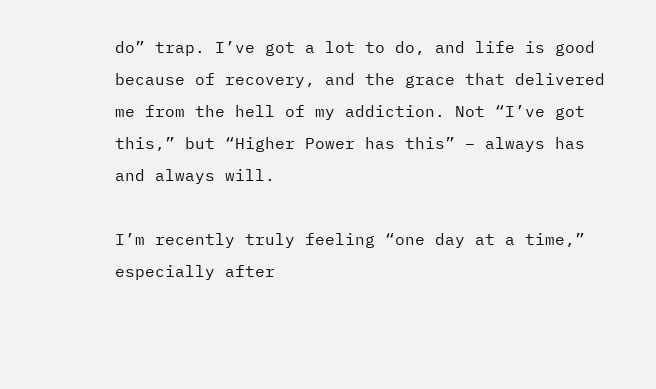do” trap. I’ve got a lot to do, and life is good because of recovery, and the grace that delivered me from the hell of my addiction. Not “I’ve got this,” but “Higher Power has this” – always has and always will.

I’m recently truly feeling “one day at a time,” especially after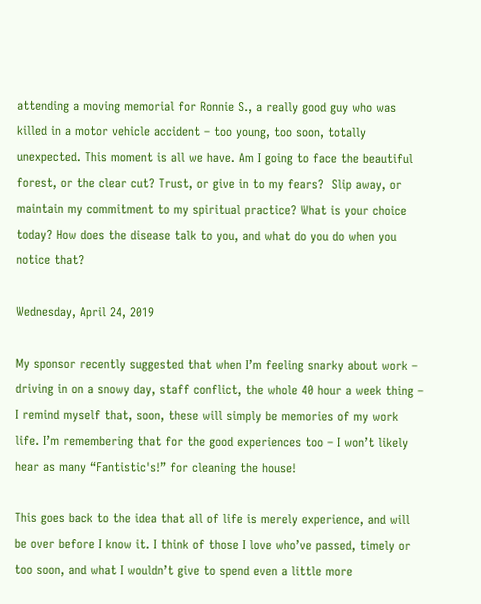attending a moving memorial for Ronnie S., a really good guy who was killed in a motor vehicle accident – too young, too soon, totally unexpected. This moment is all we have. Am I going to face the beautiful forest, or the clear cut? Trust, or give in to my fears?  Slip away, or maintain my commitment to my spiritual practice? What is your choice today? How does the disease talk to you, and what do you do when you notice that?

Wednesday, April 24, 2019

My sponsor recently suggested that when I’m feeling snarky about work – driving in on a snowy day, staff conflict, the whole 40 hour a week thing – I remind myself that, soon, these will simply be memories of my work life. I’m remembering that for the good experiences too – I won’t likely hear as many “Fantistic's!” for cleaning the house!

This goes back to the idea that all of life is merely experience, and will be over before I know it. I think of those I love who’ve passed, timely or too soon, and what I wouldn’t give to spend even a little more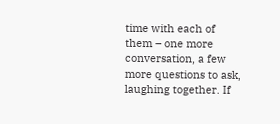time with each of them – one more conversation, a few more questions to ask, laughing together. If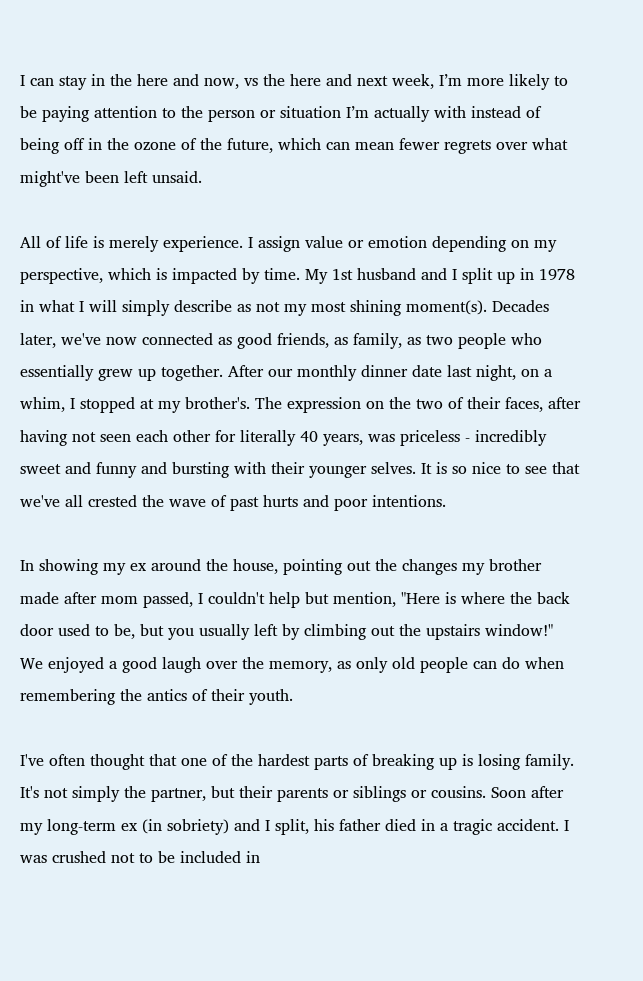I can stay in the here and now, vs the here and next week, I’m more likely to be paying attention to the person or situation I’m actually with instead of being off in the ozone of the future, which can mean fewer regrets over what might've been left unsaid.

All of life is merely experience. I assign value or emotion depending on my perspective, which is impacted by time. My 1st husband and I split up in 1978 in what I will simply describe as not my most shining moment(s). Decades later, we've now connected as good friends, as family, as two people who essentially grew up together. After our monthly dinner date last night, on a whim, I stopped at my brother's. The expression on the two of their faces, after having not seen each other for literally 40 years, was priceless - incredibly sweet and funny and bursting with their younger selves. It is so nice to see that we've all crested the wave of past hurts and poor intentions.

In showing my ex around the house, pointing out the changes my brother made after mom passed, I couldn't help but mention, "Here is where the back door used to be, but you usually left by climbing out the upstairs window!"  We enjoyed a good laugh over the memory, as only old people can do when remembering the antics of their youth.

I've often thought that one of the hardest parts of breaking up is losing family. It's not simply the partner, but their parents or siblings or cousins. Soon after my long-term ex (in sobriety) and I split, his father died in a tragic accident. I was crushed not to be included in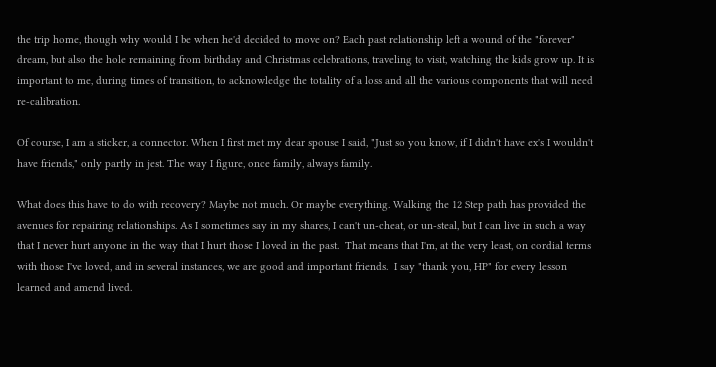the trip home, though why would I be when he'd decided to move on? Each past relationship left a wound of the "forever" dream, but also the hole remaining from birthday and Christmas celebrations, traveling to visit, watching the kids grow up. It is important to me, during times of transition, to acknowledge the totality of a loss and all the various components that will need re-calibration.

Of course, I am a sticker, a connector. When I first met my dear spouse I said, "Just so you know, if I didn't have ex's I wouldn't have friends," only partly in jest. The way I figure, once family, always family.

What does this have to do with recovery? Maybe not much. Or maybe everything. Walking the 12 Step path has provided the avenues for repairing relationships. As I sometimes say in my shares, I can't un-cheat, or un-steal, but I can live in such a way that I never hurt anyone in the way that I hurt those I loved in the past.  That means that I'm, at the very least, on cordial terms with those I've loved, and in several instances, we are good and important friends.  I say "thank you, HP" for every lesson learned and amend lived.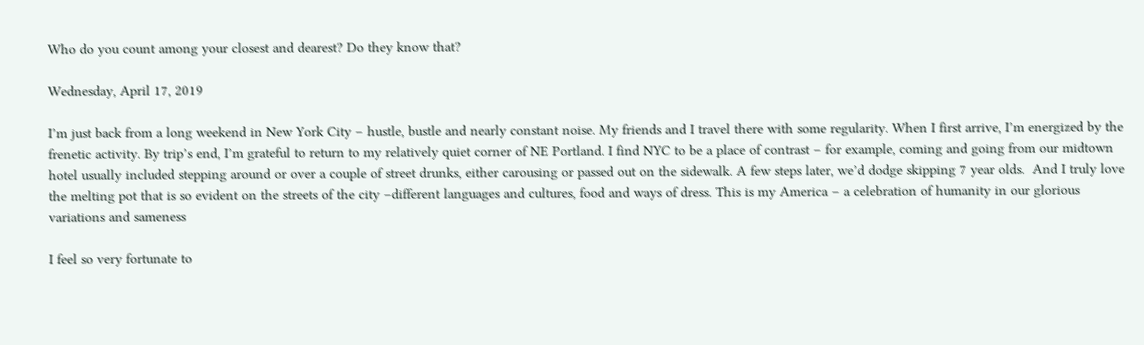Who do you count among your closest and dearest? Do they know that?

Wednesday, April 17, 2019

I’m just back from a long weekend in New York City – hustle, bustle and nearly constant noise. My friends and I travel there with some regularity. When I first arrive, I’m energized by the frenetic activity. By trip’s end, I’m grateful to return to my relatively quiet corner of NE Portland. I find NYC to be a place of contrast – for example, coming and going from our midtown hotel usually included stepping around or over a couple of street drunks, either carousing or passed out on the sidewalk. A few steps later, we’d dodge skipping 7 year olds.  And I truly love the melting pot that is so evident on the streets of the city –different languages and cultures, food and ways of dress. This is my America – a celebration of humanity in our glorious variations and sameness

I feel so very fortunate to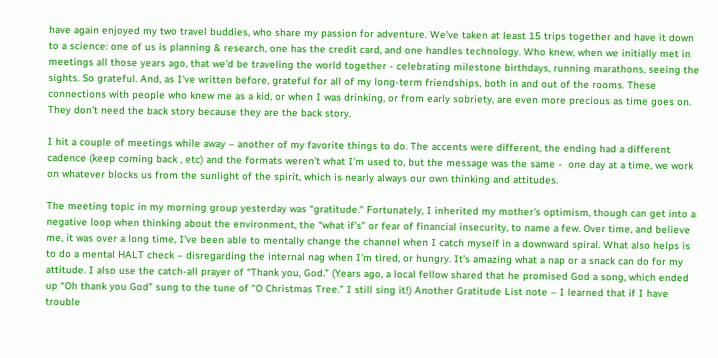have again enjoyed my two travel buddies, who share my passion for adventure. We’ve taken at least 15 trips together and have it down to a science: one of us is planning & research, one has the credit card, and one handles technology. Who knew, when we initially met in meetings all those years ago, that we’d be traveling the world together - celebrating milestone birthdays, running marathons, seeing the sights. So grateful. And, as I’ve written before, grateful for all of my long-term friendships, both in and out of the rooms. These connections with people who knew me as a kid, or when I was drinking, or from early sobriety, are even more precious as time goes on. They don’t need the back story because they are the back story.

I hit a couple of meetings while away – another of my favorite things to do. The accents were different, the ending had a different cadence (keep coming back , etc) and the formats weren’t what I’m used to, but the message was the same -  one day at a time, we work on whatever blocks us from the sunlight of the spirit, which is nearly always our own thinking and attitudes.

The meeting topic in my morning group yesterday was “gratitude." Fortunately, I inherited my mother's optimism, though can get into a negative loop when thinking about the environment, the “what if’s” or fear of financial insecurity, to name a few. Over time, and believe me, it was over a long time, I’ve been able to mentally change the channel when I catch myself in a downward spiral. What also helps is to do a mental HALT check – disregarding the internal nag when I’m tired, or hungry. It’s amazing what a nap or a snack can do for my attitude. I also use the catch-all prayer of “Thank you, God.” (Years ago, a local fellow shared that he promised God a song, which ended up “Oh thank you God” sung to the tune of “O Christmas Tree.” I still sing it!) Another Gratitude List note – I learned that if I have trouble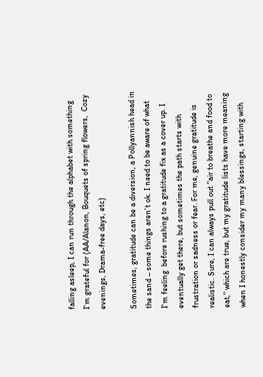falling asleep, I can run through the alphabet with something I'm grateful for (AA/Alanon, Bouquets of spring flowers,  Cozy evenings, Drama-free days, etc)

Sometimes, gratitude can be a diversion, a Pollyannish head in the sand – some things aren’t ok. I need to be aware of what I'm feeling  before rushing to a gratitude fix as a cover up. I eventually get there, but sometimes the path starts with frustration or sadness or fear. For me, genuine gratitude is realistic. Sure, I can always pull out "air to breathe and food to eat," which are true, but my gratitude lists have more meaning when I honestly consider my many blessings, starting with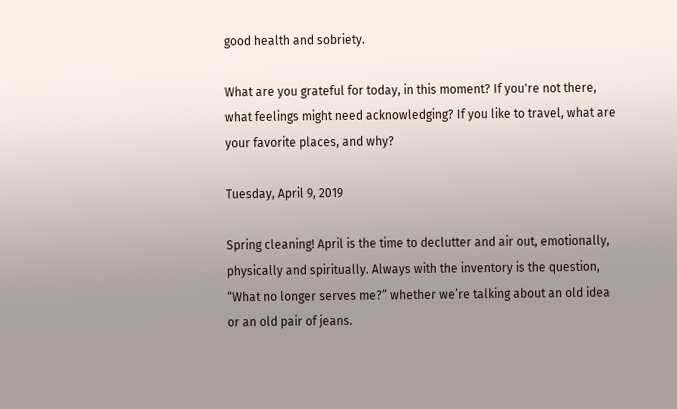good health and sobriety.

What are you grateful for today, in this moment? If you're not there, what feelings might need acknowledging? If you like to travel, what are your favorite places, and why?

Tuesday, April 9, 2019

Spring cleaning! April is the time to declutter and air out, emotionally, physically and spiritually. Always with the inventory is the question, “What no longer serves me?” whether we’re talking about an old idea or an old pair of jeans.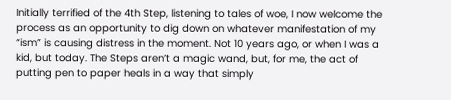Initially terrified of the 4th Step, listening to tales of woe, I now welcome the process as an opportunity to dig down on whatever manifestation of my “ism” is causing distress in the moment. Not 10 years ago, or when I was a kid, but today. The Steps aren’t a magic wand, but, for me, the act of putting pen to paper heals in a way that simply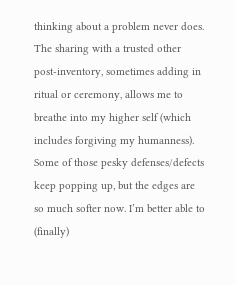thinking about a problem never does. The sharing with a trusted other post-inventory, sometimes adding in ritual or ceremony, allows me to breathe into my higher self (which includes forgiving my humanness). Some of those pesky defenses/defects keep popping up, but the edges are so much softer now. I’m better able to (finally)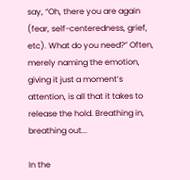say, “Oh, there you are again (fear, self-centeredness, grief, etc). What do you need?” Often, merely naming the emotion, giving it just a moment’s attention, is all that it takes to release the hold. Breathing in, breathing out...

In the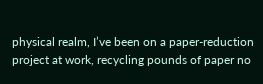physical realm, I’ve been on a paper-reduction project at work, recycling pounds of paper no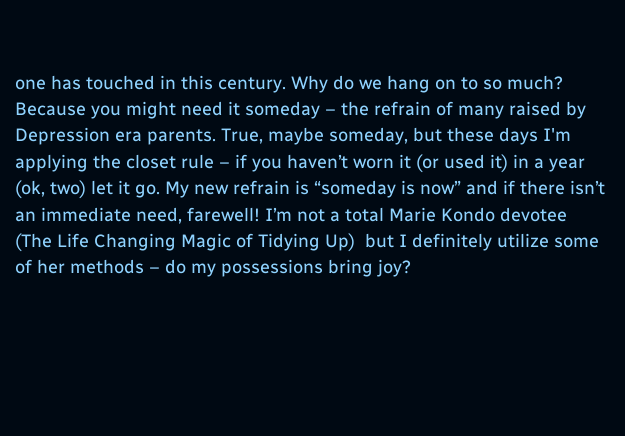one has touched in this century. Why do we hang on to so much? Because you might need it someday – the refrain of many raised by Depression era parents. True, maybe someday, but these days I'm applying the closet rule – if you haven’t worn it (or used it) in a year (ok, two) let it go. My new refrain is “someday is now” and if there isn’t an immediate need, farewell! I’m not a total Marie Kondo devotee (The Life Changing Magic of Tidying Up)  but I definitely utilize some of her methods – do my possessions bring joy?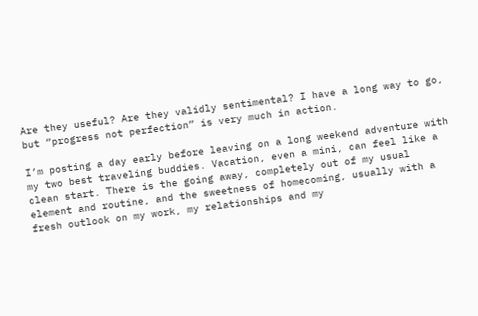Are they useful? Are they validly sentimental? I have a long way to go, but “progress not perfection” is very much in action.

I’m posting a day early before leaving on a long weekend adventure with my two best traveling buddies. Vacation, even a mini, can feel like a clean start. There is the going away, completely out of my usual element and routine, and the sweetness of homecoming, usually with a fresh outlook on my work, my relationships and my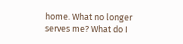home. What no longer serves me? What do I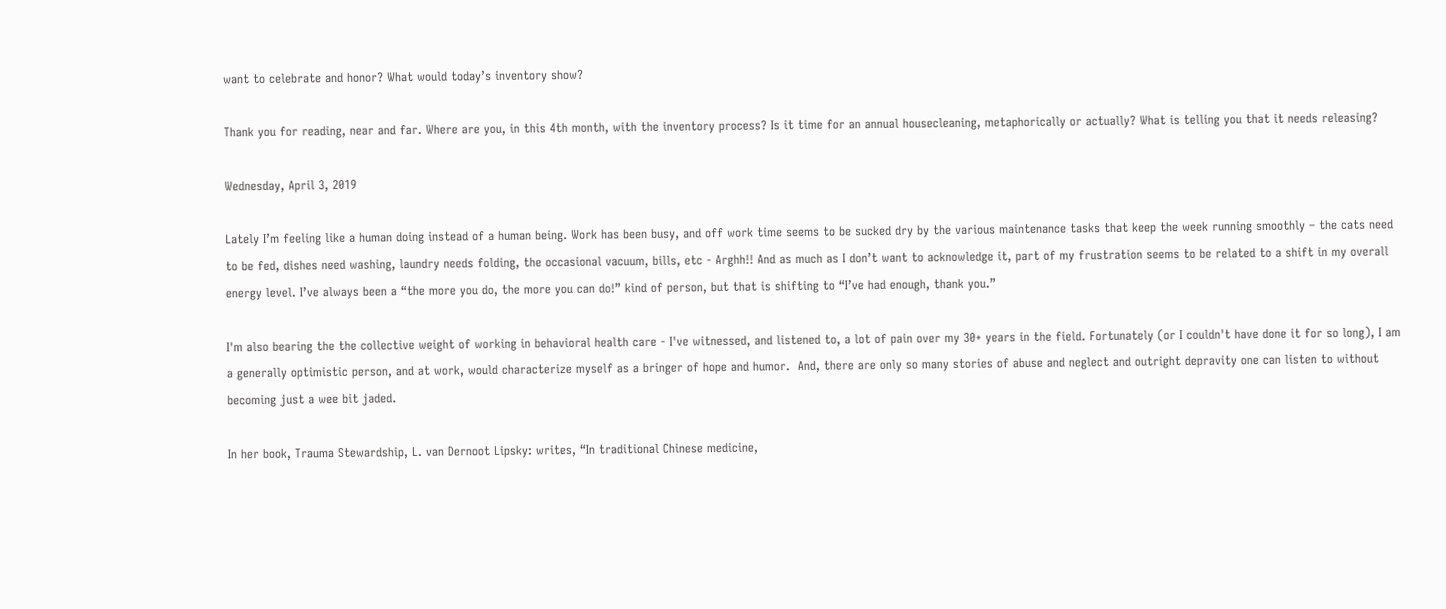want to celebrate and honor? What would today’s inventory show?

Thank you for reading, near and far. Where are you, in this 4th month, with the inventory process? Is it time for an annual housecleaning, metaphorically or actually? What is telling you that it needs releasing?

Wednesday, April 3, 2019

Lately I’m feeling like a human doing instead of a human being. Work has been busy, and off work time seems to be sucked dry by the various maintenance tasks that keep the week running smoothly – the cats need to be fed, dishes need washing, laundry needs folding, the occasional vacuum, bills, etc - Arghh!! And as much as I don’t want to acknowledge it, part of my frustration seems to be related to a shift in my overall energy level. I’ve always been a “the more you do, the more you can do!” kind of person, but that is shifting to “I’ve had enough, thank you.”

I'm also bearing the the collective weight of working in behavioral health care - I've witnessed, and listened to, a lot of pain over my 30+ years in the field. Fortunately (or I couldn't have done it for so long), I am a generally optimistic person, and at work, would characterize myself as a bringer of hope and humor.  And, there are only so many stories of abuse and neglect and outright depravity one can listen to without becoming just a wee bit jaded.

In her book, Trauma Stewardship, L. van Dernoot Lipsky: writes, “In traditional Chinese medicine,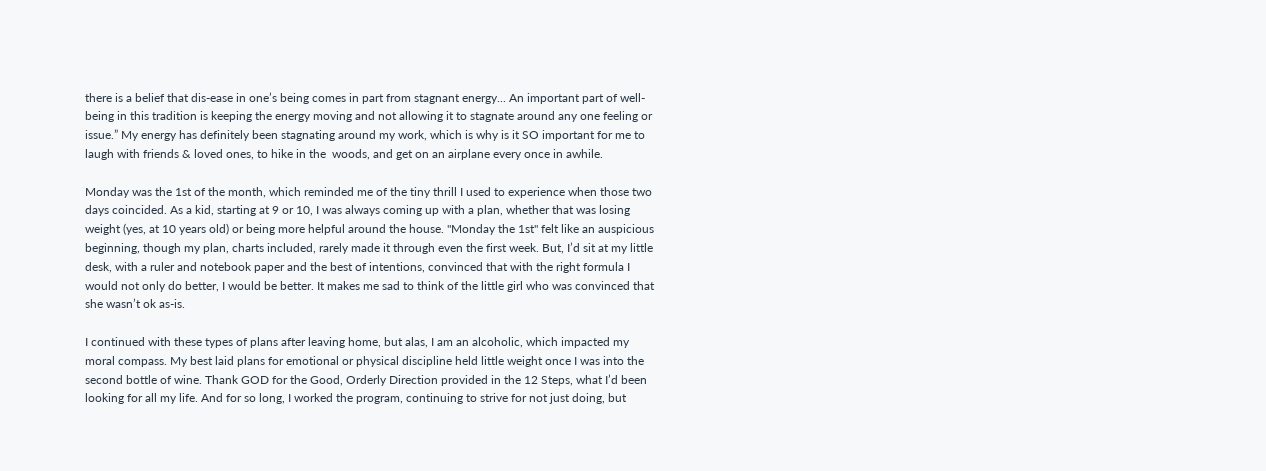there is a belief that dis-ease in one’s being comes in part from stagnant energy... An important part of well-being in this tradition is keeping the energy moving and not allowing it to stagnate around any one feeling or issue.” My energy has definitely been stagnating around my work, which is why is it SO important for me to laugh with friends & loved ones, to hike in the  woods, and get on an airplane every once in awhile.

Monday was the 1st of the month, which reminded me of the tiny thrill I used to experience when those two days coincided. As a kid, starting at 9 or 10, I was always coming up with a plan, whether that was losing weight (yes, at 10 years old) or being more helpful around the house. "Monday the 1st" felt like an auspicious beginning, though my plan, charts included, rarely made it through even the first week. But, I’d sit at my little desk, with a ruler and notebook paper and the best of intentions, convinced that with the right formula I would not only do better, I would be better. It makes me sad to think of the little girl who was convinced that she wasn’t ok as-is.

I continued with these types of plans after leaving home, but alas, I am an alcoholic, which impacted my moral compass. My best laid plans for emotional or physical discipline held little weight once I was into the second bottle of wine. Thank GOD for the Good, Orderly Direction provided in the 12 Steps, what I’d been looking for all my life. And for so long, I worked the program, continuing to strive for not just doing, but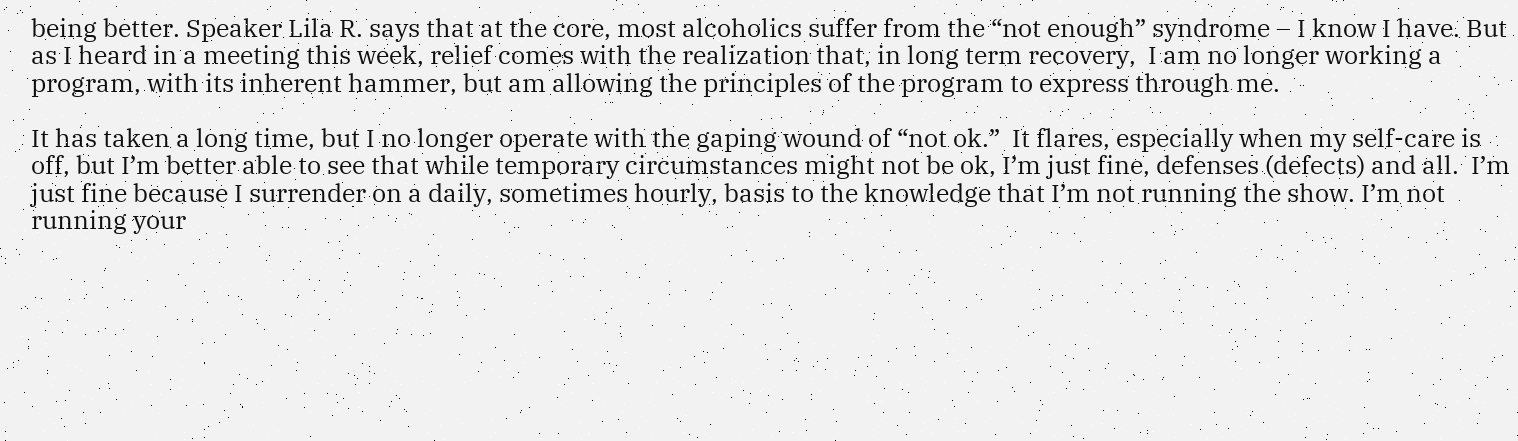being better. Speaker Lila R. says that at the core, most alcoholics suffer from the “not enough” syndrome – I know I have. But as I heard in a meeting this week, relief comes with the realization that, in long term recovery,  I am no longer working a program, with its inherent hammer, but am allowing the principles of the program to express through me.

It has taken a long time, but I no longer operate with the gaping wound of “not ok.”  It flares, especially when my self-care is off, but I’m better able to see that while temporary circumstances might not be ok, I’m just fine, defenses (defects) and all.  I’m just fine because I surrender on a daily, sometimes hourly, basis to the knowledge that I’m not running the show. I’m not running your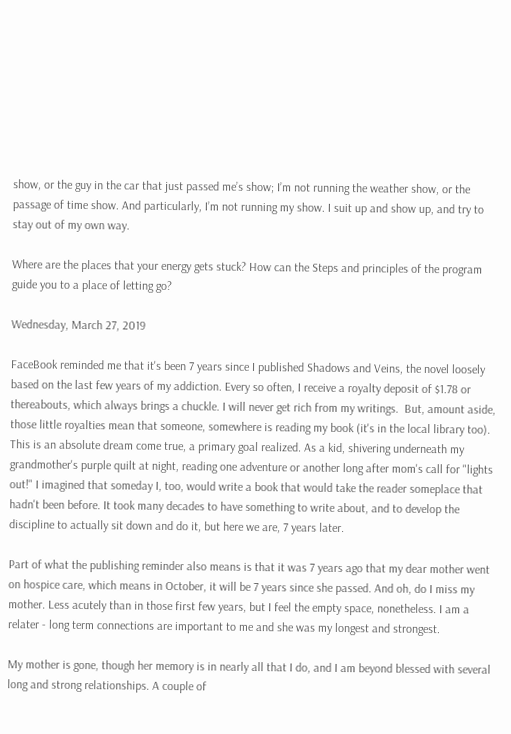show, or the guy in the car that just passed me’s show; I’m not running the weather show, or the passage of time show. And particularly, I’m not running my show. I suit up and show up, and try to stay out of my own way.

Where are the places that your energy gets stuck? How can the Steps and principles of the program guide you to a place of letting go?

Wednesday, March 27, 2019

FaceBook reminded me that it's been 7 years since I published Shadows and Veins, the novel loosely based on the last few years of my addiction. Every so often, I receive a royalty deposit of $1.78 or thereabouts, which always brings a chuckle. I will never get rich from my writings.  But, amount aside, those little royalties mean that someone, somewhere is reading my book (it's in the local library too). This is an absolute dream come true, a primary goal realized. As a kid, shivering underneath my grandmother's purple quilt at night, reading one adventure or another long after mom's call for "lights out!" I imagined that someday I, too, would write a book that would take the reader someplace that hadn't been before. It took many decades to have something to write about, and to develop the discipline to actually sit down and do it, but here we are, 7 years later.

Part of what the publishing reminder also means is that it was 7 years ago that my dear mother went on hospice care, which means in October, it will be 7 years since she passed. And oh, do I miss my mother. Less acutely than in those first few years, but I feel the empty space, nonetheless. I am a relater - long term connections are important to me and she was my longest and strongest.

My mother is gone, though her memory is in nearly all that I do, and I am beyond blessed with several long and strong relationships. A couple of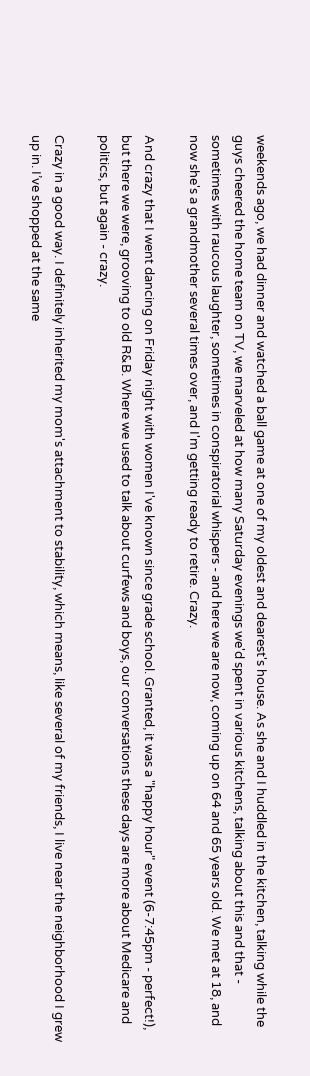weekends ago, we had dinner and watched a ball game at one of my oldest and dearest's house. As she and I huddled in the kitchen, talking while the guys cheered the home team on TV, we marveled at how many Saturday evenings we'd spent in various kitchens, talking about this and that - sometimes with raucous laughter, sometimes in conspiratorial whispers - and here we are now, coming up on 64 and 65 years old. We met at 18, and now she's a grandmother several times over, and I'm getting ready to retire. Crazy.

And crazy that I went dancing on Friday night with women I've known since grade school. Granted, it was a "happy hour" event (6-7:45pm - perfect!), but there we were, grooving to old R&B. Where we used to talk about curfews and boys, our conversations these days are more about Medicare and politics, but again - crazy.

Crazy in a good way. I definitely inherited my mom's attachment to stability, which means, like several of my friends, I live near the neighborhood I grew up in. I’ve shopped at the same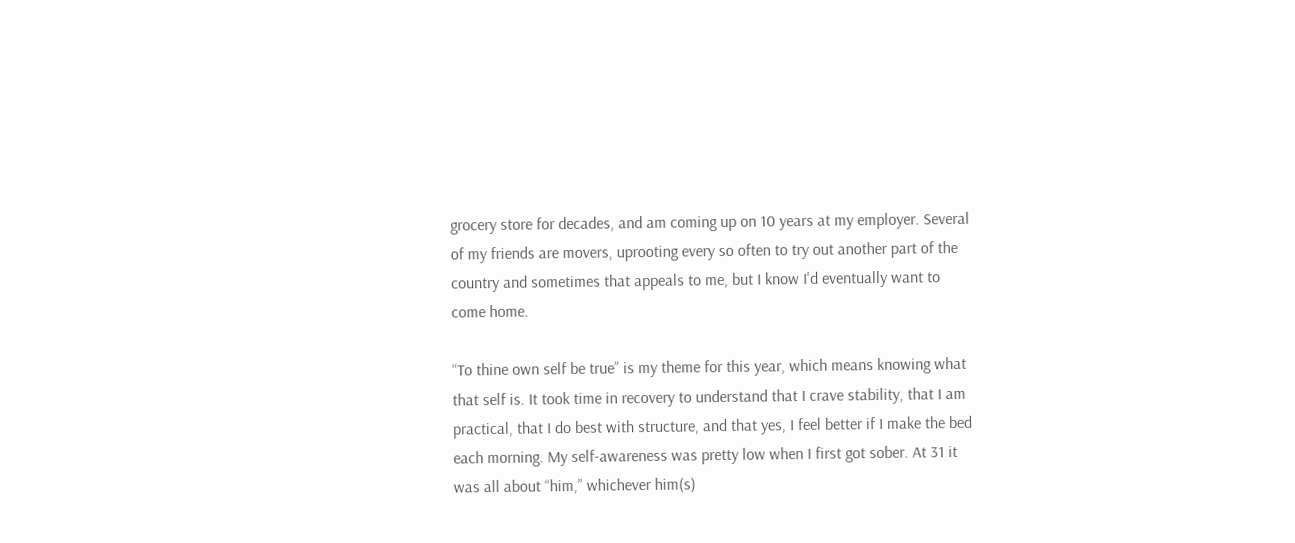grocery store for decades, and am coming up on 10 years at my employer. Several of my friends are movers, uprooting every so often to try out another part of the country and sometimes that appeals to me, but I know I'd eventually want to come home.

“To thine own self be true” is my theme for this year, which means knowing what that self is. It took time in recovery to understand that I crave stability, that I am practical, that I do best with structure, and that yes, I feel better if I make the bed each morning. My self-awareness was pretty low when I first got sober. At 31 it was all about “him,” whichever him(s)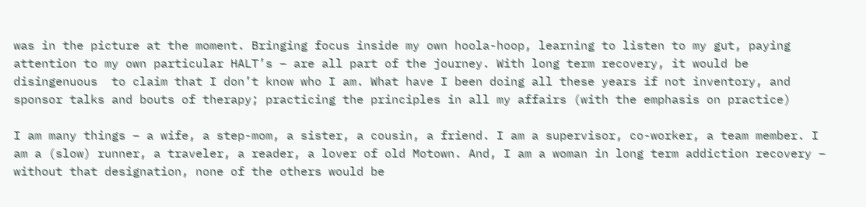was in the picture at the moment. Bringing focus inside my own hoola-hoop, learning to listen to my gut, paying attention to my own particular HALT’s – are all part of the journey. With long term recovery, it would be disingenuous  to claim that I don’t know who I am. What have I been doing all these years if not inventory, and sponsor talks and bouts of therapy; practicing the principles in all my affairs (with the emphasis on practice)

I am many things – a wife, a step-mom, a sister, a cousin, a friend. I am a supervisor, co-worker, a team member. I am a (slow) runner, a traveler, a reader, a lover of old Motown. And, I am a woman in long term addiction recovery – without that designation, none of the others would be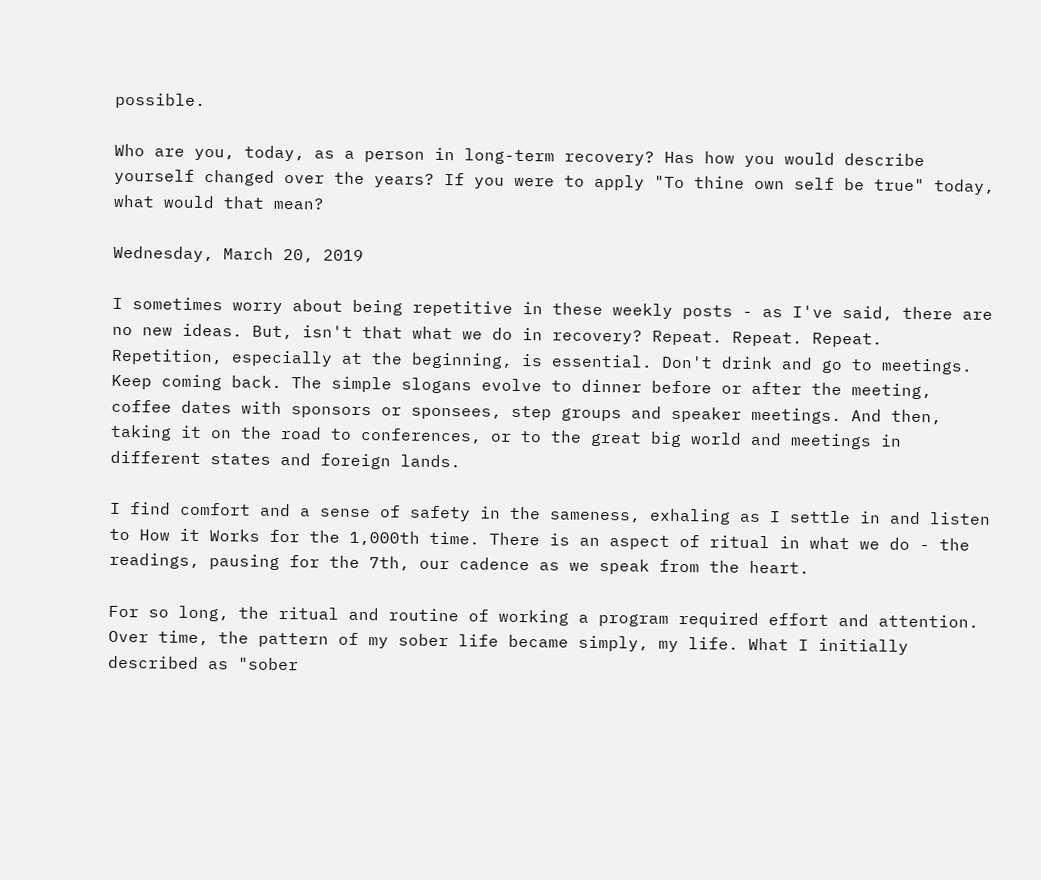possible.

Who are you, today, as a person in long-term recovery? Has how you would describe yourself changed over the years? If you were to apply "To thine own self be true" today, what would that mean?

Wednesday, March 20, 2019

I sometimes worry about being repetitive in these weekly posts - as I've said, there are no new ideas. But, isn't that what we do in recovery? Repeat. Repeat. Repeat. Repetition, especially at the beginning, is essential. Don't drink and go to meetings. Keep coming back. The simple slogans evolve to dinner before or after the meeting, coffee dates with sponsors or sponsees, step groups and speaker meetings. And then, taking it on the road to conferences, or to the great big world and meetings in different states and foreign lands.

I find comfort and a sense of safety in the sameness, exhaling as I settle in and listen to How it Works for the 1,000th time. There is an aspect of ritual in what we do - the readings, pausing for the 7th, our cadence as we speak from the heart.

For so long, the ritual and routine of working a program required effort and attention. Over time, the pattern of my sober life became simply, my life. What I initially described as "sober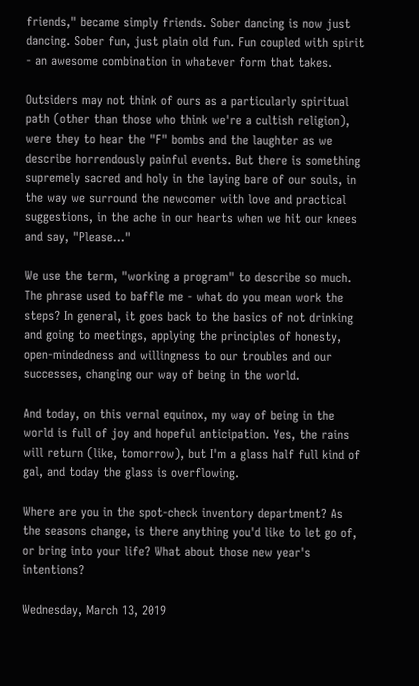friends," became simply friends. Sober dancing is now just dancing. Sober fun, just plain old fun. Fun coupled with spirit - an awesome combination in whatever form that takes.

Outsiders may not think of ours as a particularly spiritual path (other than those who think we're a cultish religion), were they to hear the "F" bombs and the laughter as we describe horrendously painful events. But there is something supremely sacred and holy in the laying bare of our souls, in the way we surround the newcomer with love and practical suggestions, in the ache in our hearts when we hit our knees and say, "Please..."

We use the term, "working a program" to describe so much. The phrase used to baffle me - what do you mean work the steps? In general, it goes back to the basics of not drinking and going to meetings, applying the principles of honesty, open-mindedness and willingness to our troubles and our successes, changing our way of being in the world.

And today, on this vernal equinox, my way of being in the world is full of joy and hopeful anticipation. Yes, the rains will return (like, tomorrow), but I'm a glass half full kind of gal, and today the glass is overflowing.

Where are you in the spot-check inventory department? As the seasons change, is there anything you'd like to let go of, or bring into your life? What about those new year's intentions?

Wednesday, March 13, 2019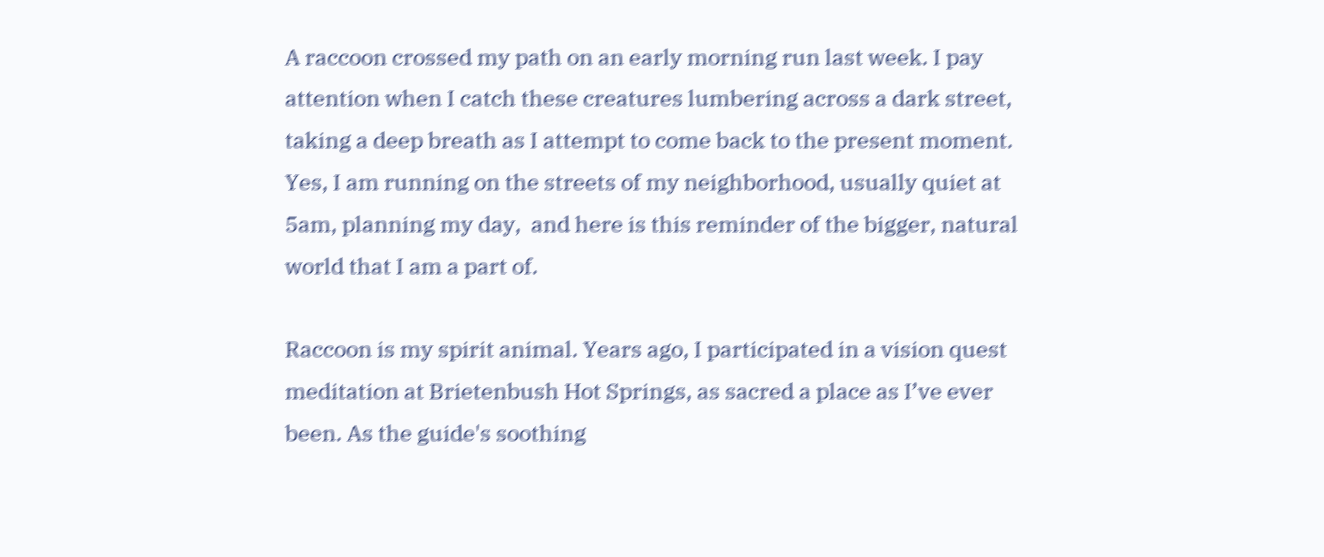A raccoon crossed my path on an early morning run last week. I pay attention when I catch these creatures lumbering across a dark street, taking a deep breath as I attempt to come back to the present moment. Yes, I am running on the streets of my neighborhood, usually quiet at 5am, planning my day,  and here is this reminder of the bigger, natural world that I am a part of.

Raccoon is my spirit animal. Years ago, I participated in a vision quest meditation at Brietenbush Hot Springs, as sacred a place as I’ve ever been. As the guide's soothing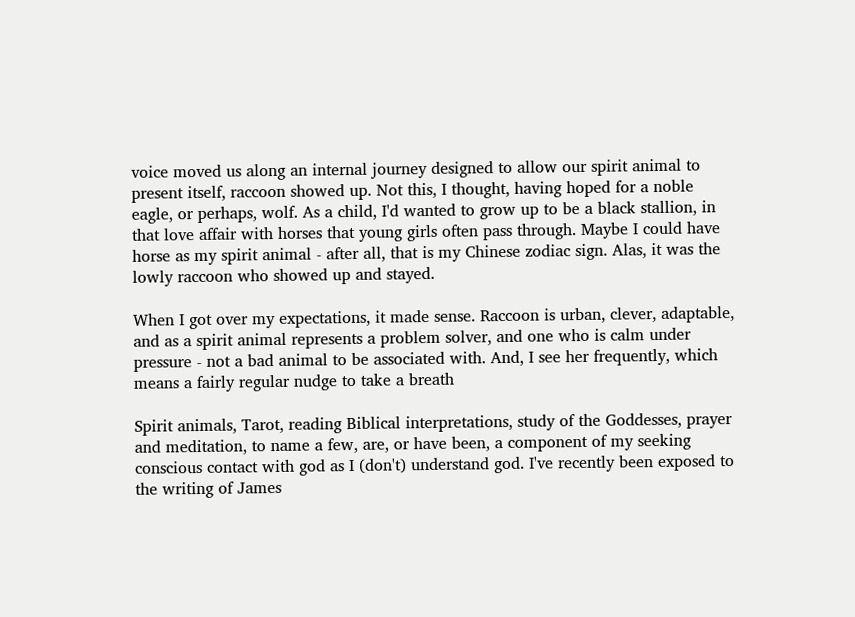voice moved us along an internal journey designed to allow our spirit animal to present itself, raccoon showed up. Not this, I thought, having hoped for a noble eagle, or perhaps, wolf. As a child, I'd wanted to grow up to be a black stallion, in that love affair with horses that young girls often pass through. Maybe I could have horse as my spirit animal - after all, that is my Chinese zodiac sign. Alas, it was the lowly raccoon who showed up and stayed.

When I got over my expectations, it made sense. Raccoon is urban, clever, adaptable, and as a spirit animal represents a problem solver, and one who is calm under pressure - not a bad animal to be associated with. And, I see her frequently, which means a fairly regular nudge to take a breath

Spirit animals, Tarot, reading Biblical interpretations, study of the Goddesses, prayer and meditation, to name a few, are, or have been, a component of my seeking conscious contact with god as I (don't) understand god. I've recently been exposed to the writing of James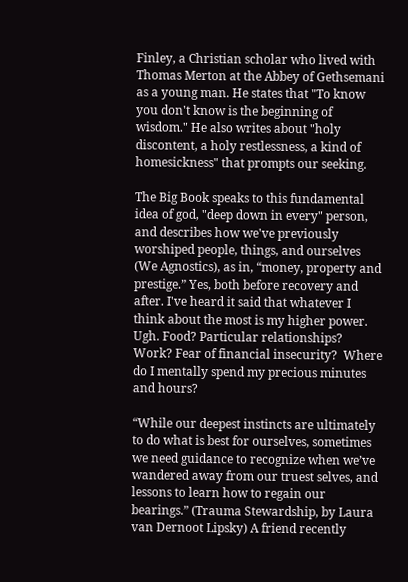Finley, a Christian scholar who lived with Thomas Merton at the Abbey of Gethsemani as a young man. He states that "To know you don't know is the beginning of wisdom." He also writes about "holy discontent, a holy restlessness, a kind of homesickness" that prompts our seeking.

The Big Book speaks to this fundamental idea of god, "deep down in every" person, and describes how we've previously worshiped people, things, and ourselves (We Agnostics), as in, “money, property and prestige.” Yes, both before recovery and after. I've heard it said that whatever I think about the most is my higher power. Ugh. Food? Particular relationships? Work? Fear of financial insecurity?  Where do I mentally spend my precious minutes and hours?

“While our deepest instincts are ultimately to do what is best for ourselves, sometimes we need guidance to recognize when we’ve wandered away from our truest selves, and lessons to learn how to regain our bearings.” (Trauma Stewardship, by Laura van Dernoot Lipsky) A friend recently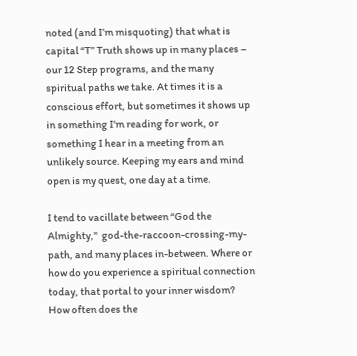noted (and I’m misquoting) that what is capital “T” Truth shows up in many places – our 12 Step programs, and the many spiritual paths we take. At times it is a conscious effort, but sometimes it shows up in something I'm reading for work, or something I hear in a meeting from an unlikely source. Keeping my ears and mind open is my quest, one day at a time.

I tend to vacillate between “God the Almighty,"  god-the-raccoon-crossing-my-path, and many places in-between. Where or how do you experience a spiritual connection today, that portal to your inner wisdom? How often does the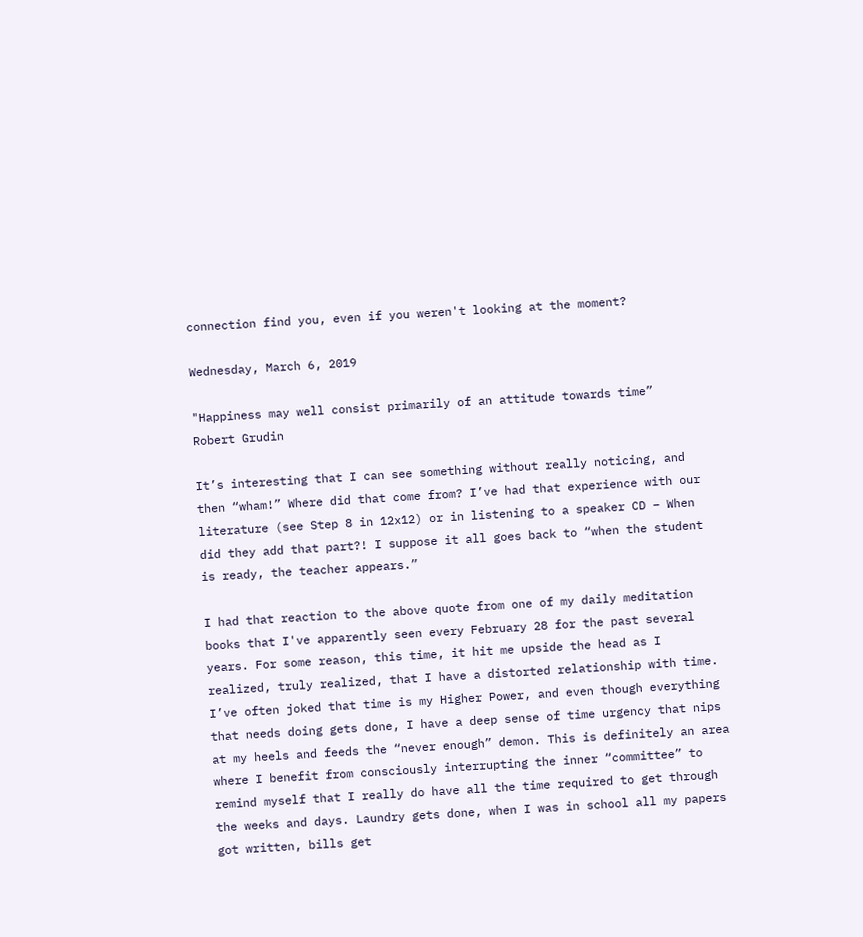connection find you, even if you weren't looking at the moment?

Wednesday, March 6, 2019

"Happiness may well consist primarily of an attitude towards time”   Robert Grudin

It’s interesting that I can see something without really noticing, and then “wham!” Where did that come from? I’ve had that experience with our literature (see Step 8 in 12x12) or in listening to a speaker CD – When did they add that part?! I suppose it all goes back to “when the student is ready, the teacher appears.”

I had that reaction to the above quote from one of my daily meditation books that I've apparently seen every February 28 for the past several years. For some reason, this time, it hit me upside the head as I realized, truly realized, that I have a distorted relationship with time. I’ve often joked that time is my Higher Power, and even though everything that needs doing gets done, I have a deep sense of time urgency that nips at my heels and feeds the “never enough” demon. This is definitely an area where I benefit from consciously interrupting the inner “committee” to remind myself that I really do have all the time required to get through the weeks and days. Laundry gets done, when I was in school all my papers got written, bills get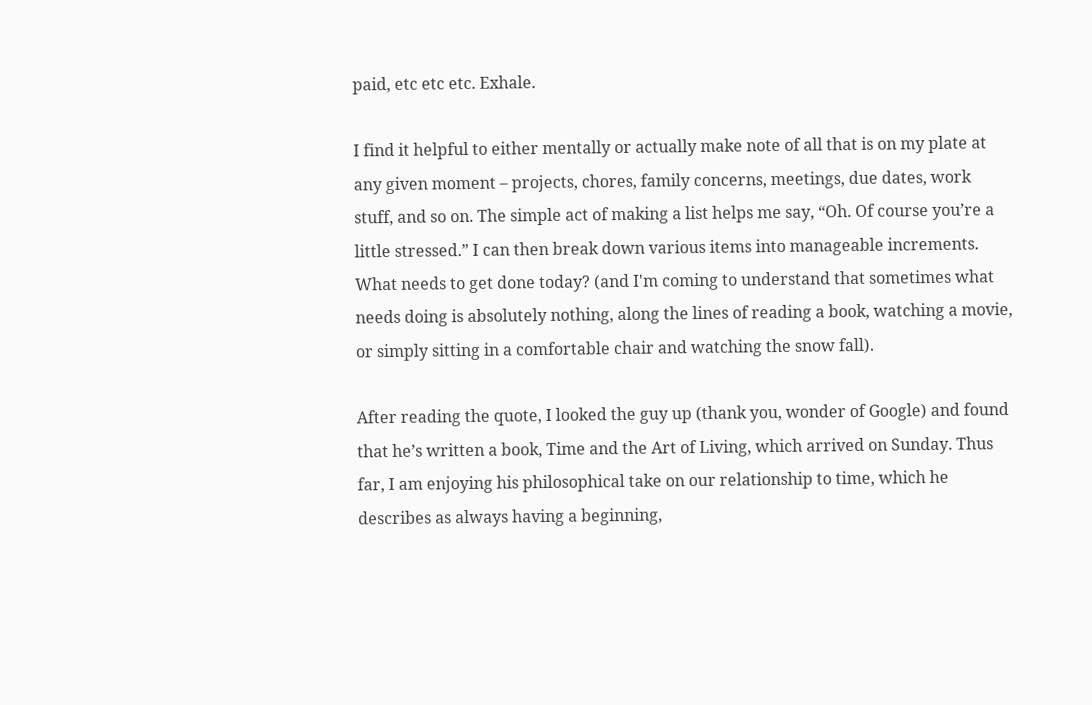paid, etc etc etc. Exhale.

I find it helpful to either mentally or actually make note of all that is on my plate at any given moment – projects, chores, family concerns, meetings, due dates, work stuff, and so on. The simple act of making a list helps me say, “Oh. Of course you’re a little stressed.” I can then break down various items into manageable increments. What needs to get done today? (and I'm coming to understand that sometimes what needs doing is absolutely nothing, along the lines of reading a book, watching a movie, or simply sitting in a comfortable chair and watching the snow fall).

After reading the quote, I looked the guy up (thank you, wonder of Google) and found that he’s written a book, Time and the Art of Living, which arrived on Sunday. Thus far, I am enjoying his philosophical take on our relationship to time, which he describes as always having a beginning,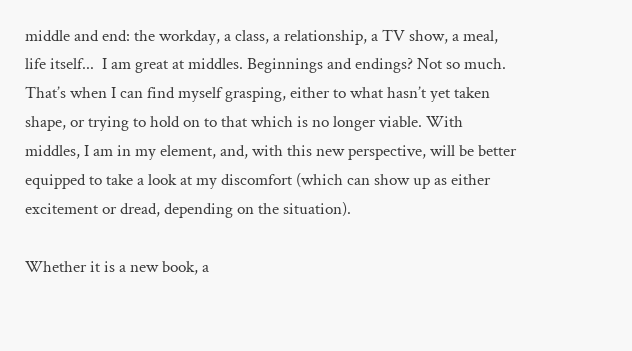middle and end: the workday, a class, a relationship, a TV show, a meal, life itself...  I am great at middles. Beginnings and endings? Not so much. That’s when I can find myself grasping, either to what hasn’t yet taken shape, or trying to hold on to that which is no longer viable. With middles, I am in my element, and, with this new perspective, will be better equipped to take a look at my discomfort (which can show up as either excitement or dread, depending on the situation).

Whether it is a new book, a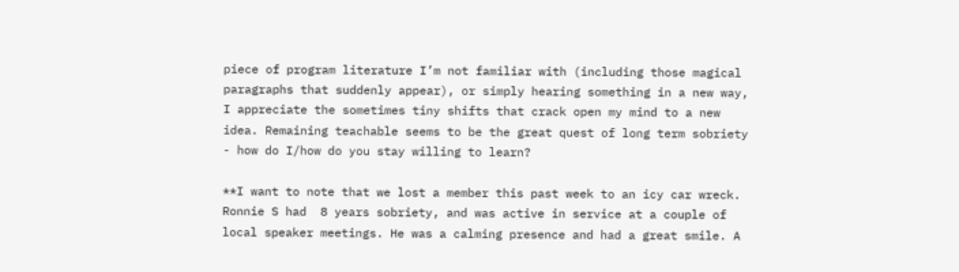piece of program literature I’m not familiar with (including those magical paragraphs that suddenly appear), or simply hearing something in a new way, I appreciate the sometimes tiny shifts that crack open my mind to a new idea. Remaining teachable seems to be the great quest of long term sobriety - how do I/how do you stay willing to learn?

**I want to note that we lost a member this past week to an icy car wreck. Ronnie S had  8 years sobriety, and was active in service at a couple of local speaker meetings. He was a calming presence and had a great smile. A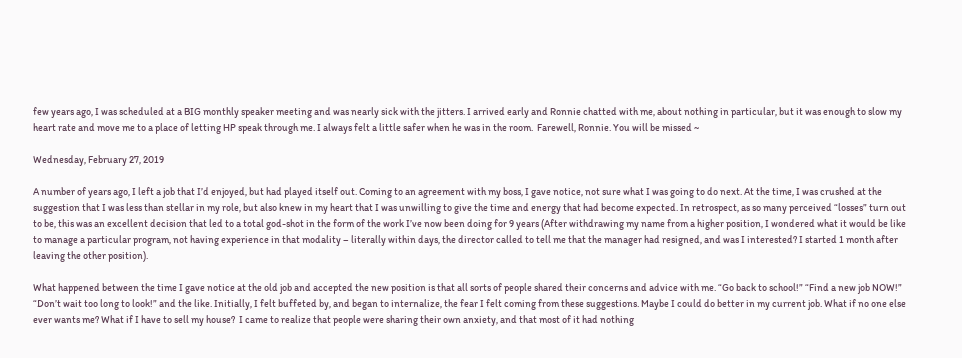few years ago, I was scheduled at a BIG monthly speaker meeting and was nearly sick with the jitters. I arrived early and Ronnie chatted with me, about nothing in particular, but it was enough to slow my heart rate and move me to a place of letting HP speak through me. I always felt a little safer when he was in the room.  Farewell, Ronnie. You will be missed ~

Wednesday, February 27, 2019

A number of years ago, I left a job that I’d enjoyed, but had played itself out. Coming to an agreement with my boss, I gave notice, not sure what I was going to do next. At the time, I was crushed at the suggestion that I was less than stellar in my role, but also knew in my heart that I was unwilling to give the time and energy that had become expected. In retrospect, as so many perceived “losses” turn out to be, this was an excellent decision that led to a total god-shot in the form of the work I’ve now been doing for 9 years (After withdrawing my name from a higher position, I wondered what it would be like to manage a particular program, not having experience in that modality – literally within days, the director called to tell me that the manager had resigned, and was I interested? I started 1 month after leaving the other position).

What happened between the time I gave notice at the old job and accepted the new position is that all sorts of people shared their concerns and advice with me. “Go back to school!” “Find a new job NOW!” “Don’t wait too long to look!” and the like. Initially, I felt buffeted by, and began to internalize, the fear I felt coming from these suggestions. Maybe I could do better in my current job. What if no one else ever wants me? What if I have to sell my house?  I came to realize that people were sharing their own anxiety, and that most of it had nothing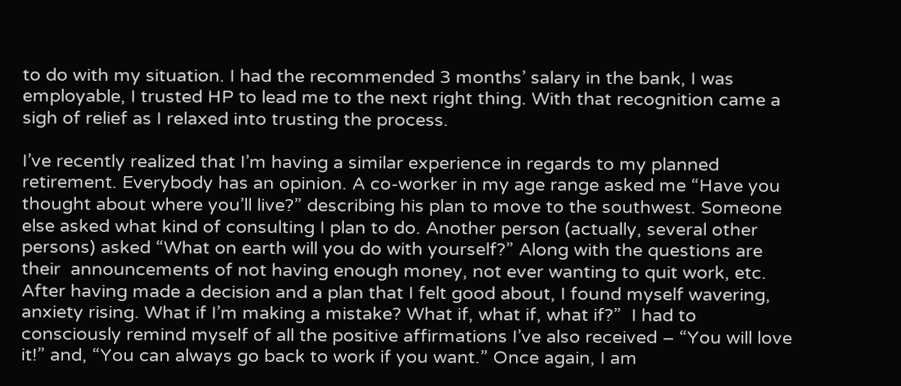to do with my situation. I had the recommended 3 months’ salary in the bank, I was employable, I trusted HP to lead me to the next right thing. With that recognition came a sigh of relief as I relaxed into trusting the process.

I’ve recently realized that I’m having a similar experience in regards to my planned retirement. Everybody has an opinion. A co-worker in my age range asked me “Have you thought about where you’ll live?” describing his plan to move to the southwest. Someone else asked what kind of consulting I plan to do. Another person (actually, several other persons) asked “What on earth will you do with yourself?” Along with the questions are their  announcements of not having enough money, not ever wanting to quit work, etc. After having made a decision and a plan that I felt good about, I found myself wavering, anxiety rising. What if I’m making a mistake? What if, what if, what if?”  I had to consciously remind myself of all the positive affirmations I’ve also received – “You will love it!” and, “You can always go back to work if you want.” Once again, I am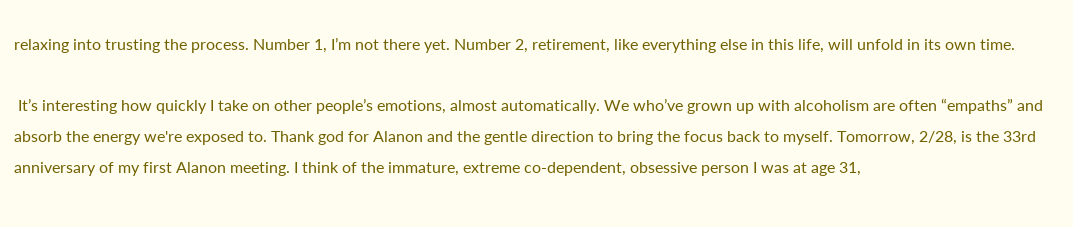relaxing into trusting the process. Number 1, I’m not there yet. Number 2, retirement, like everything else in this life, will unfold in its own time.

 It’s interesting how quickly I take on other people’s emotions, almost automatically. We who’ve grown up with alcoholism are often “empaths” and absorb the energy we're exposed to. Thank god for Alanon and the gentle direction to bring the focus back to myself. Tomorrow, 2/28, is the 33rd anniversary of my first Alanon meeting. I think of the immature, extreme co-dependent, obsessive person I was at age 31,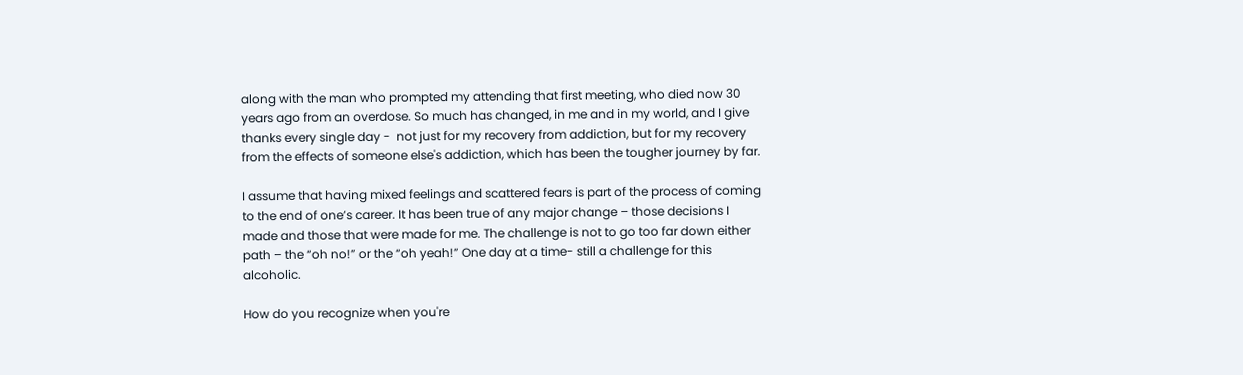along with the man who prompted my attending that first meeting, who died now 30 years ago from an overdose. So much has changed, in me and in my world, and I give thanks every single day -  not just for my recovery from addiction, but for my recovery from the effects of someone else's addiction, which has been the tougher journey by far.

I assume that having mixed feelings and scattered fears is part of the process of coming to the end of one’s career. It has been true of any major change – those decisions I made and those that were made for me. The challenge is not to go too far down either path – the “oh no!” or the “oh yeah!” One day at a time- still a challenge for this alcoholic.

How do you recognize when you're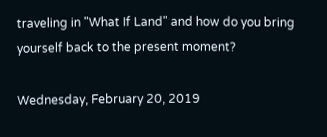traveling in "What If Land" and how do you bring yourself back to the present moment?

Wednesday, February 20, 2019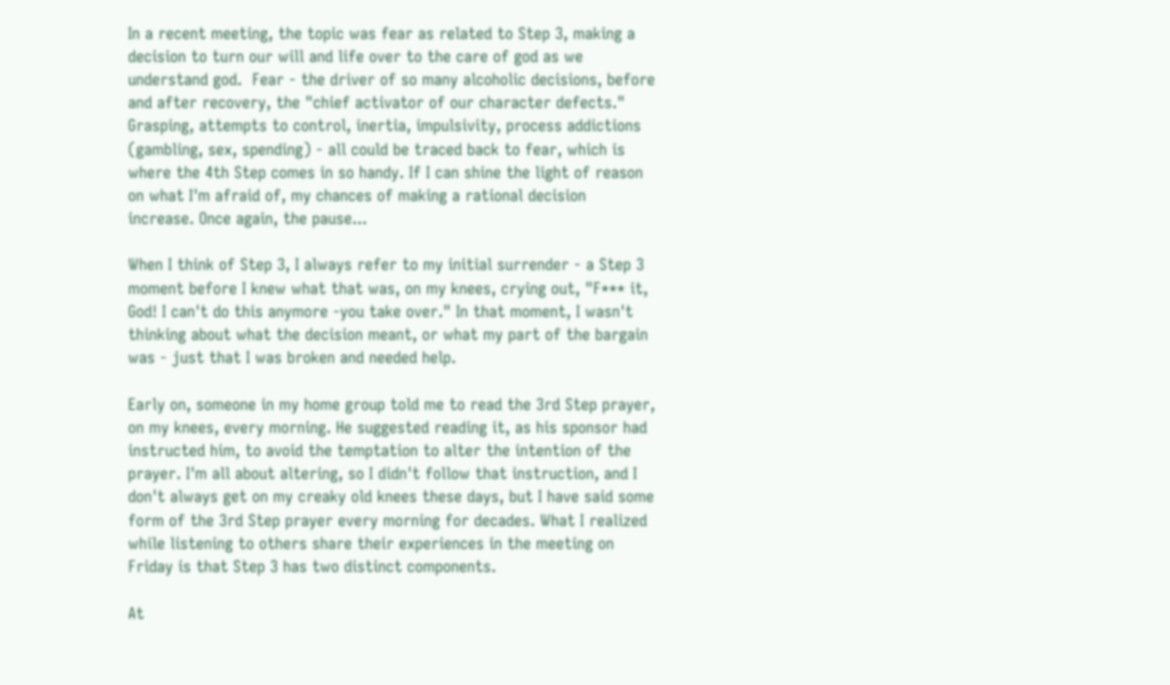In a recent meeting, the topic was fear as related to Step 3, making a decision to turn our will and life over to the care of god as we understand god.  Fear - the driver of so many alcoholic decisions, before and after recovery, the "chief activator of our character defects." Grasping, attempts to control, inertia, impulsivity, process addictions (gambling, sex, spending) - all could be traced back to fear, which is where the 4th Step comes in so handy. If I can shine the light of reason on what I'm afraid of, my chances of making a rational decision increase. Once again, the pause...

When I think of Step 3, I always refer to my initial surrender - a Step 3 moment before I knew what that was, on my knees, crying out, "F*** it, God! I can't do this anymore -you take over." In that moment, I wasn't thinking about what the decision meant, or what my part of the bargain was - just that I was broken and needed help.

Early on, someone in my home group told me to read the 3rd Step prayer, on my knees, every morning. He suggested reading it, as his sponsor had instructed him, to avoid the temptation to alter the intention of the prayer. I'm all about altering, so I didn't follow that instruction, and I don't always get on my creaky old knees these days, but I have said some form of the 3rd Step prayer every morning for decades. What I realized while listening to others share their experiences in the meeting on Friday is that Step 3 has two distinct components.

At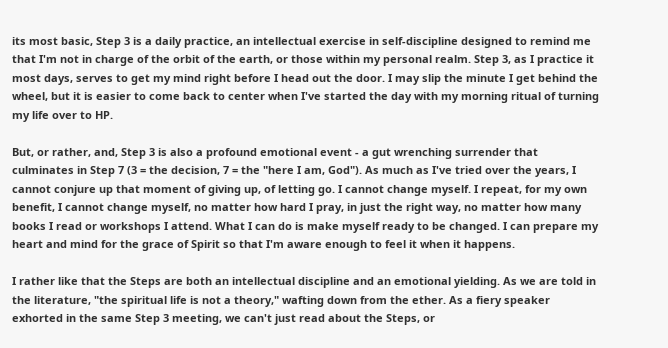its most basic, Step 3 is a daily practice, an intellectual exercise in self-discipline designed to remind me that I'm not in charge of the orbit of the earth, or those within my personal realm. Step 3, as I practice it most days, serves to get my mind right before I head out the door. I may slip the minute I get behind the wheel, but it is easier to come back to center when I've started the day with my morning ritual of turning my life over to HP.

But, or rather, and, Step 3 is also a profound emotional event - a gut wrenching surrender that culminates in Step 7 (3 = the decision, 7 = the "here I am, God"). As much as I've tried over the years, I cannot conjure up that moment of giving up, of letting go. I cannot change myself. I repeat, for my own benefit, I cannot change myself, no matter how hard I pray, in just the right way, no matter how many books I read or workshops I attend. What I can do is make myself ready to be changed. I can prepare my heart and mind for the grace of Spirit so that I'm aware enough to feel it when it happens.

I rather like that the Steps are both an intellectual discipline and an emotional yielding. As we are told in the literature, "the spiritual life is not a theory," wafting down from the ether. As a fiery speaker exhorted in the same Step 3 meeting, we can't just read about the Steps, or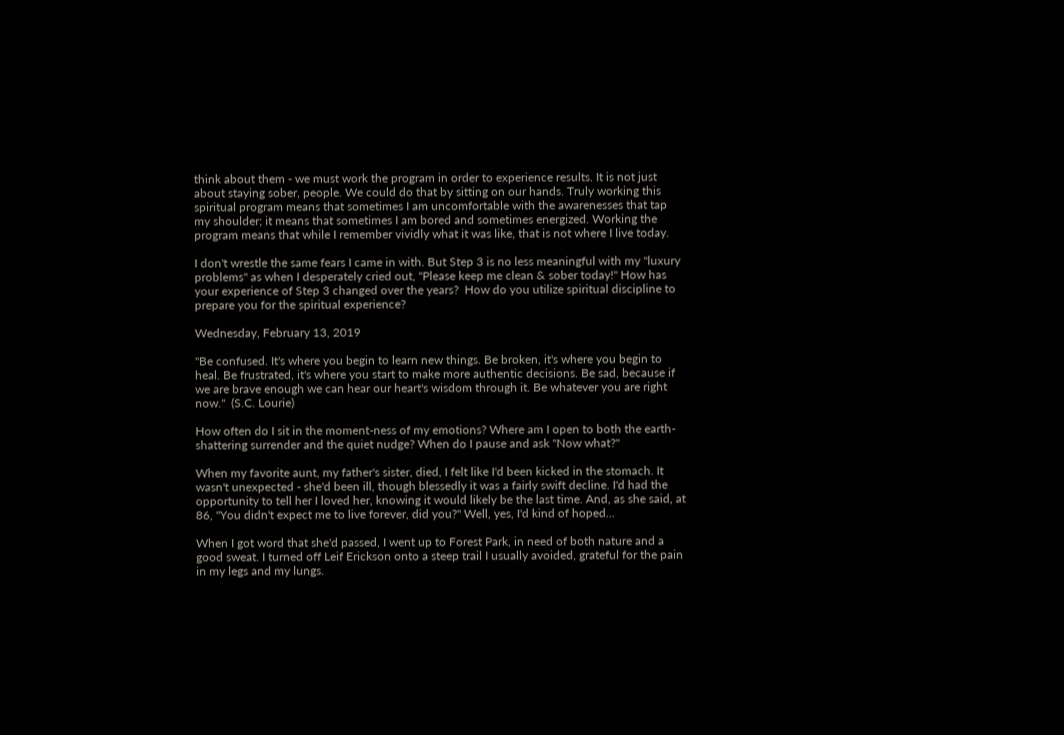think about them - we must work the program in order to experience results. It is not just about staying sober, people. We could do that by sitting on our hands. Truly working this spiritual program means that sometimes I am uncomfortable with the awarenesses that tap my shoulder; it means that sometimes I am bored and sometimes energized. Working the program means that while I remember vividly what it was like, that is not where I live today.

I don't wrestle the same fears I came in with. But Step 3 is no less meaningful with my "luxury problems" as when I desperately cried out, "Please keep me clean & sober today!" How has your experience of Step 3 changed over the years?  How do you utilize spiritual discipline to prepare you for the spiritual experience?

Wednesday, February 13, 2019

"Be confused. It's where you begin to learn new things. Be broken, it's where you begin to heal. Be frustrated, it's where you start to make more authentic decisions. Be sad, because if we are brave enough we can hear our heart's wisdom through it. Be whatever you are right now."  (S.C. Lourie)

How often do I sit in the moment-ness of my emotions? Where am I open to both the earth-shattering surrender and the quiet nudge? When do I pause and ask "Now what?"

When my favorite aunt, my father's sister, died, I felt like I'd been kicked in the stomach. It wasn't unexpected - she'd been ill, though blessedly it was a fairly swift decline. I'd had the opportunity to tell her I loved her, knowing it would likely be the last time. And, as she said, at 86, "You didn't expect me to live forever, did you?" Well, yes, I'd kind of hoped...

When I got word that she'd passed, I went up to Forest Park, in need of both nature and a good sweat. I turned off Leif Erickson onto a steep trail I usually avoided, grateful for the pain in my legs and my lungs.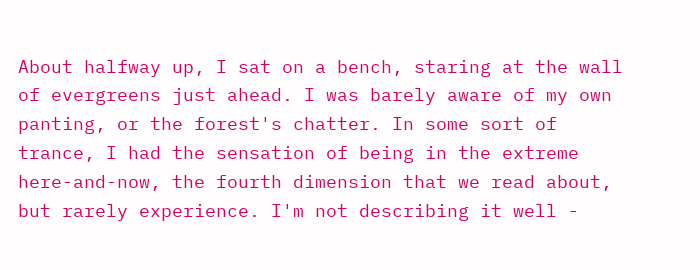About halfway up, I sat on a bench, staring at the wall of evergreens just ahead. I was barely aware of my own panting, or the forest's chatter. In some sort of trance, I had the sensation of being in the extreme here-and-now, the fourth dimension that we read about, but rarely experience. I'm not describing it well -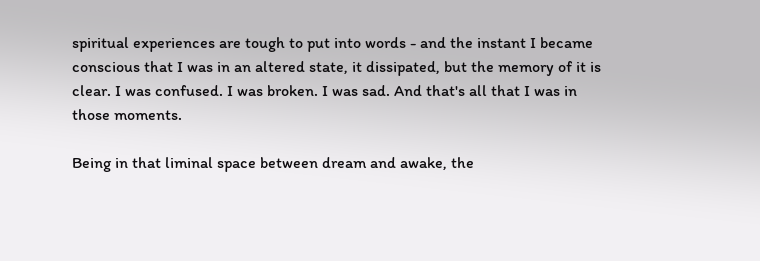spiritual experiences are tough to put into words - and the instant I became conscious that I was in an altered state, it dissipated, but the memory of it is clear. I was confused. I was broken. I was sad. And that's all that I was in those moments.

Being in that liminal space between dream and awake, the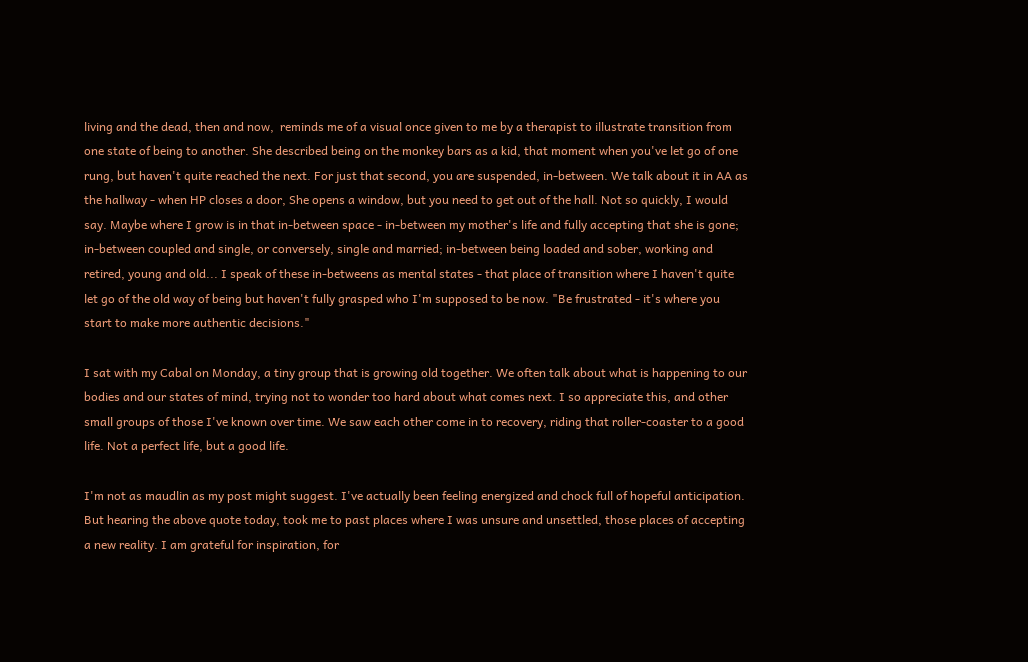living and the dead, then and now,  reminds me of a visual once given to me by a therapist to illustrate transition from one state of being to another. She described being on the monkey bars as a kid, that moment when you've let go of one rung, but haven't quite reached the next. For just that second, you are suspended, in-between. We talk about it in AA as the hallway - when HP closes a door, She opens a window, but you need to get out of the hall. Not so quickly, I would say. Maybe where I grow is in that in-between space - in-between my mother's life and fully accepting that she is gone; in-between coupled and single, or conversely, single and married; in-between being loaded and sober, working and retired, young and old... I speak of these in-betweens as mental states - that place of transition where I haven't quite let go of the old way of being but haven't fully grasped who I'm supposed to be now. "Be frustrated - it's where you start to make more authentic decisions."

I sat with my Cabal on Monday, a tiny group that is growing old together. We often talk about what is happening to our bodies and our states of mind, trying not to wonder too hard about what comes next. I so appreciate this, and other small groups of those I've known over time. We saw each other come in to recovery, riding that roller-coaster to a good life. Not a perfect life, but a good life.

I'm not as maudlin as my post might suggest. I've actually been feeling energized and chock full of hopeful anticipation. But hearing the above quote today, took me to past places where I was unsure and unsettled, those places of accepting a new reality. I am grateful for inspiration, for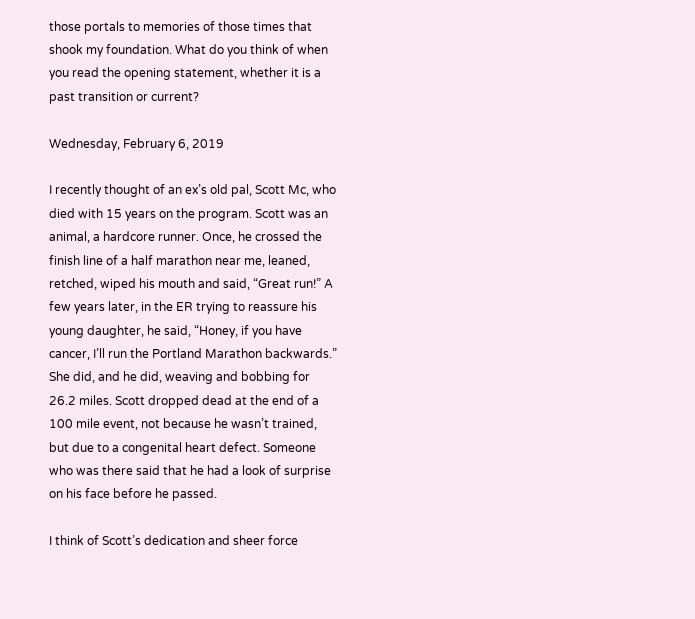those portals to memories of those times that shook my foundation. What do you think of when you read the opening statement, whether it is a past transition or current?

Wednesday, February 6, 2019

I recently thought of an ex’s old pal, Scott Mc, who died with 15 years on the program. Scott was an animal, a hardcore runner. Once, he crossed the finish line of a half marathon near me, leaned, retched, wiped his mouth and said, “Great run!” A few years later, in the ER trying to reassure his young daughter, he said, “Honey, if you have cancer, I’ll run the Portland Marathon backwards.” She did, and he did, weaving and bobbing for 26.2 miles. Scott dropped dead at the end of a 100 mile event, not because he wasn’t trained, but due to a congenital heart defect. Someone who was there said that he had a look of surprise on his face before he passed.

I think of Scott’s dedication and sheer force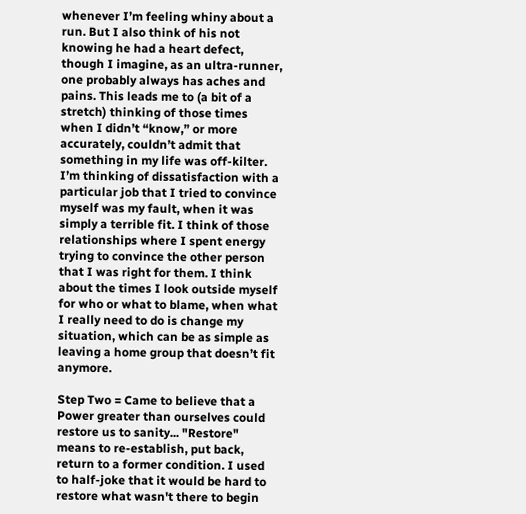whenever I’m feeling whiny about a run. But I also think of his not knowing he had a heart defect, though I imagine, as an ultra-runner, one probably always has aches and pains. This leads me to (a bit of a stretch) thinking of those times when I didn’t “know,” or more accurately, couldn’t admit that something in my life was off-kilter. I’m thinking of dissatisfaction with a particular job that I tried to convince myself was my fault, when it was simply a terrible fit. I think of those relationships where I spent energy trying to convince the other person that I was right for them. I think about the times I look outside myself for who or what to blame, when what I really need to do is change my situation, which can be as simple as leaving a home group that doesn’t fit anymore.

Step Two = Came to believe that a Power greater than ourselves could restore us to sanity... "Restore" means to re-establish, put back, return to a former condition. I used to half-joke that it would be hard to restore what wasn't there to begin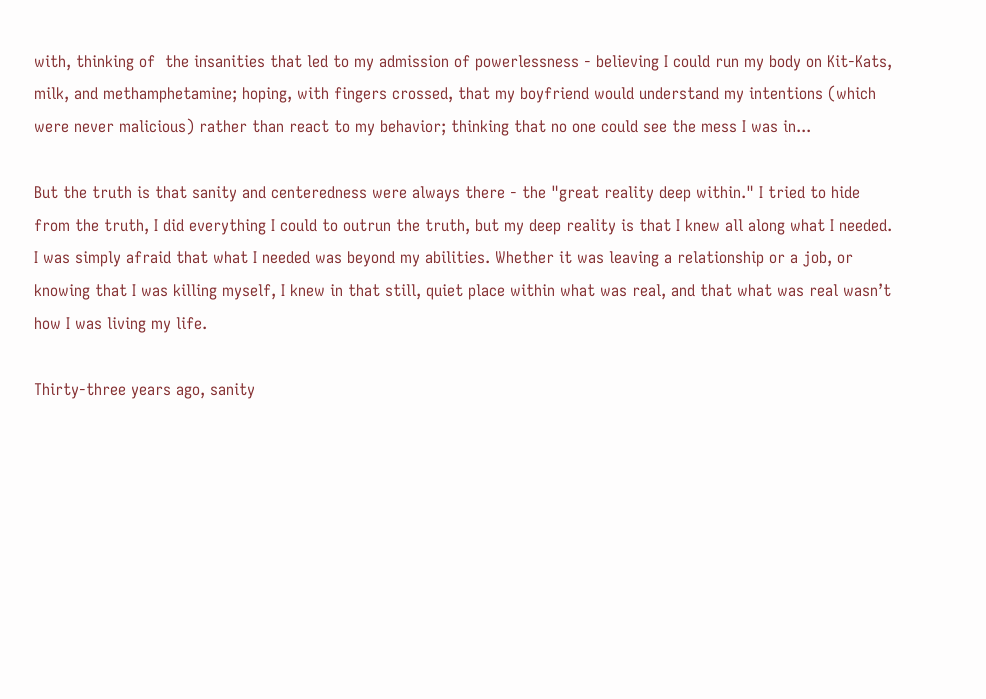with, thinking of  the insanities that led to my admission of powerlessness - believing I could run my body on Kit-Kats, milk, and methamphetamine; hoping, with fingers crossed, that my boyfriend would understand my intentions (which were never malicious) rather than react to my behavior; thinking that no one could see the mess I was in...

But the truth is that sanity and centeredness were always there - the "great reality deep within." I tried to hide from the truth, I did everything I could to outrun the truth, but my deep reality is that I knew all along what I needed. I was simply afraid that what I needed was beyond my abilities. Whether it was leaving a relationship or a job, or knowing that I was killing myself, I knew in that still, quiet place within what was real, and that what was real wasn’t how I was living my life.

Thirty-three years ago, sanity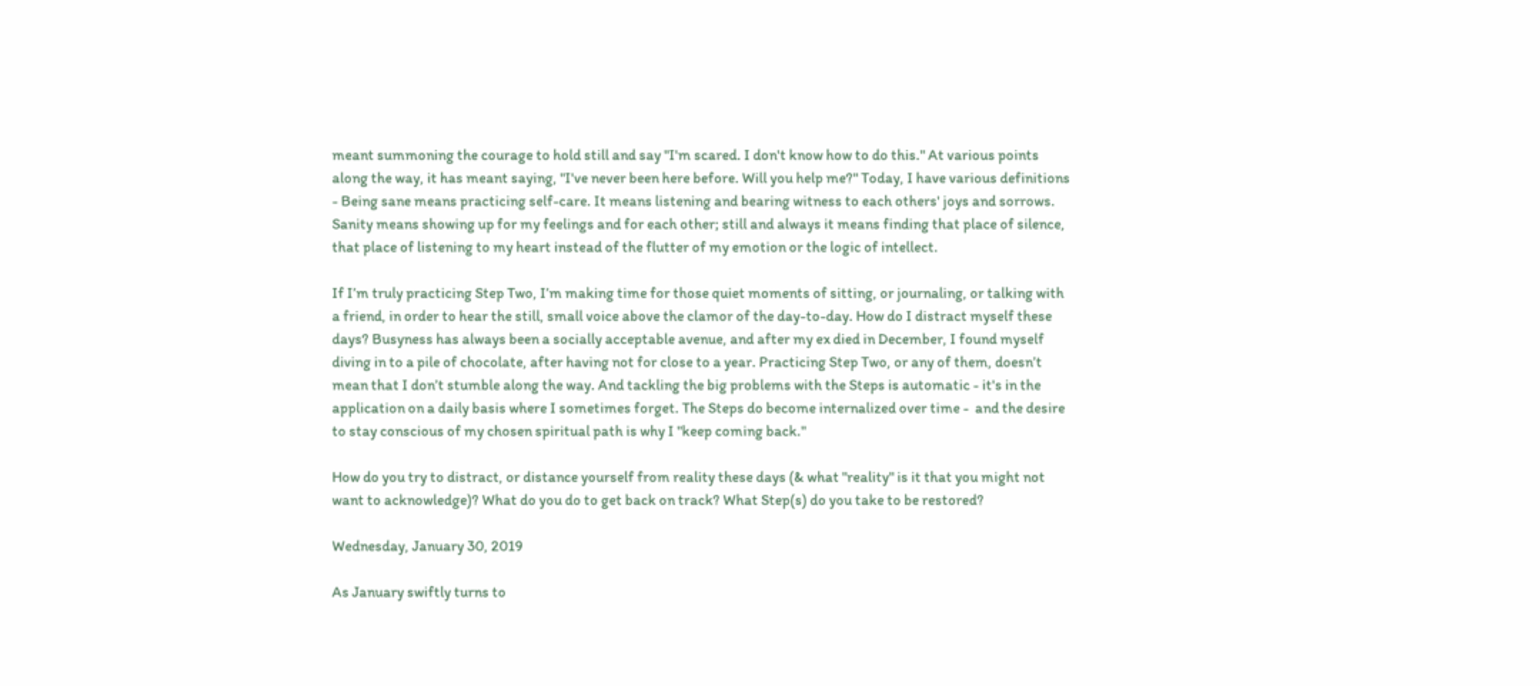meant summoning the courage to hold still and say "I'm scared. I don't know how to do this." At various points along the way, it has meant saying, "I've never been here before. Will you help me?" Today, I have various definitions - Being sane means practicing self-care. It means listening and bearing witness to each others' joys and sorrows. Sanity means showing up for my feelings and for each other; still and always it means finding that place of silence, that place of listening to my heart instead of the flutter of my emotion or the logic of intellect.

If I’m truly practicing Step Two, I’m making time for those quiet moments of sitting, or journaling, or talking with a friend, in order to hear the still, small voice above the clamor of the day-to-day. How do I distract myself these days? Busyness has always been a socially acceptable avenue, and after my ex died in December, I found myself diving in to a pile of chocolate, after having not for close to a year. Practicing Step Two, or any of them, doesn’t mean that I don’t stumble along the way. And tackling the big problems with the Steps is automatic - it's in the application on a daily basis where I sometimes forget. The Steps do become internalized over time -  and the desire to stay conscious of my chosen spiritual path is why I "keep coming back."

How do you try to distract, or distance yourself from reality these days (& what "reality" is it that you might not want to acknowledge)? What do you do to get back on track? What Step(s) do you take to be restored?

Wednesday, January 30, 2019

As January swiftly turns to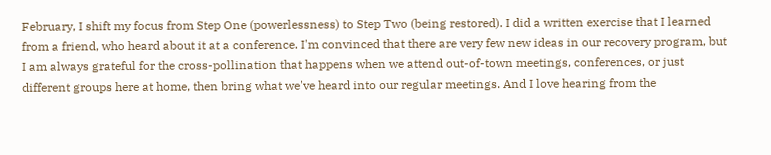February, I shift my focus from Step One (powerlessness) to Step Two (being restored). I did a written exercise that I learned from a friend, who heard about it at a conference. I'm convinced that there are very few new ideas in our recovery program, but I am always grateful for the cross-pollination that happens when we attend out-of-town meetings, conferences, or just different groups here at home, then bring what we've heard into our regular meetings. And I love hearing from the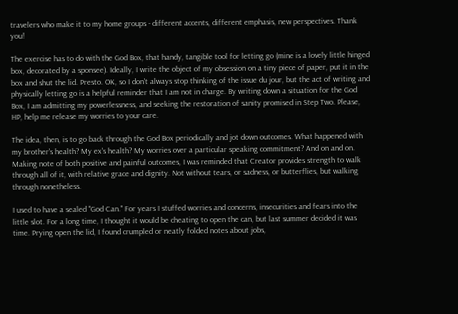travelers who make it to my home groups - different accents, different emphasis, new perspectives. Thank you!

The exercise has to do with the God Box, that handy, tangible tool for letting go (mine is a lovely little hinged box, decorated by a sponsee). Ideally, I write the object of my obsession on a tiny piece of paper, put it in the box and shut the lid. Presto. OK, so I don't always stop thinking of the issue du jour, but the act of writing and physically letting go is a helpful reminder that I am not in charge. By writing down a situation for the God Box, I am admitting my powerlessness, and seeking the restoration of sanity promised in Step Two. Please, HP, help me release my worries to your care.

The idea, then, is to go back through the God Box periodically and jot down outcomes. What happened with my brother's health? My ex's health? My worries over a particular speaking commitment? And on and on. Making note of both positive and painful outcomes, I was reminded that Creator provides strength to walk through all of it, with relative grace and dignity. Not without tears, or sadness, or butterflies, but walking through nonetheless.

I used to have a sealed "God Can." For years I stuffed worries and concerns, insecurities and fears into the little slot. For a long time, I thought it would be cheating to open the can, but last summer decided it was time. Prying open the lid, I found crumpled or neatly folded notes about jobs,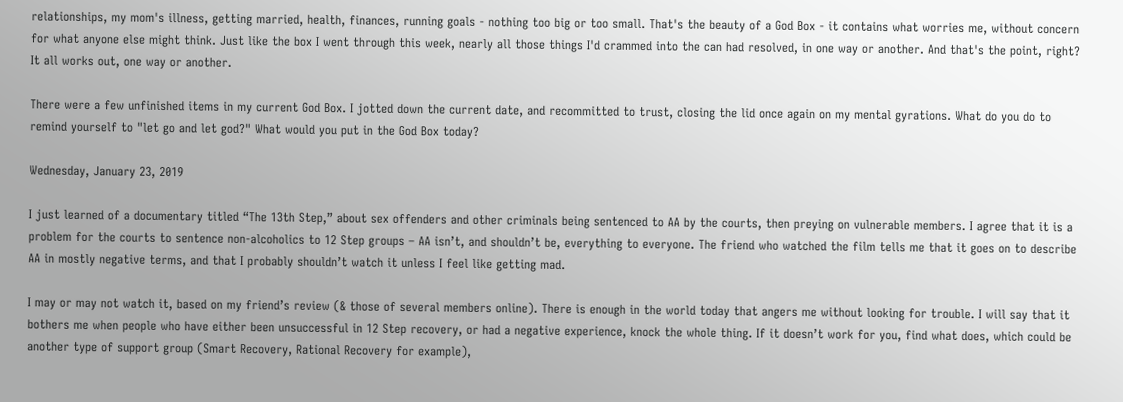relationships, my mom's illness, getting married, health, finances, running goals - nothing too big or too small. That's the beauty of a God Box - it contains what worries me, without concern for what anyone else might think. Just like the box I went through this week, nearly all those things I'd crammed into the can had resolved, in one way or another. And that's the point, right? It all works out, one way or another.

There were a few unfinished items in my current God Box. I jotted down the current date, and recommitted to trust, closing the lid once again on my mental gyrations. What do you do to remind yourself to "let go and let god?" What would you put in the God Box today?

Wednesday, January 23, 2019

I just learned of a documentary titled “The 13th Step,” about sex offenders and other criminals being sentenced to AA by the courts, then preying on vulnerable members. I agree that it is a problem for the courts to sentence non-alcoholics to 12 Step groups – AA isn’t, and shouldn’t be, everything to everyone. The friend who watched the film tells me that it goes on to describe AA in mostly negative terms, and that I probably shouldn’t watch it unless I feel like getting mad.

I may or may not watch it, based on my friend’s review (& those of several members online). There is enough in the world today that angers me without looking for trouble. I will say that it bothers me when people who have either been unsuccessful in 12 Step recovery, or had a negative experience, knock the whole thing. If it doesn’t work for you, find what does, which could be another type of support group (Smart Recovery, Rational Recovery for example),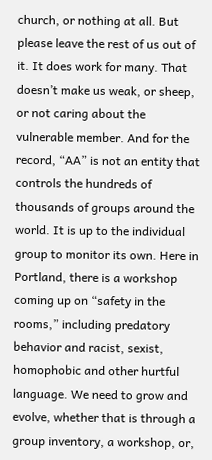church, or nothing at all. But please leave the rest of us out of it. It does work for many. That doesn’t make us weak, or sheep, or not caring about the vulnerable member. And for the record, “AA” is not an entity that controls the hundreds of thousands of groups around the world. It is up to the individual group to monitor its own. Here in Portland, there is a workshop coming up on “safety in the rooms,” including predatory behavior and racist, sexist, homophobic and other hurtful language. We need to grow and evolve, whether that is through a group inventory, a workshop, or,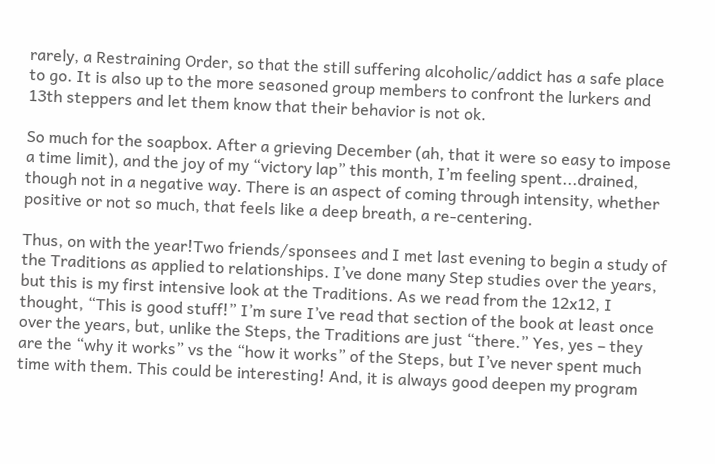rarely, a Restraining Order, so that the still suffering alcoholic/addict has a safe place to go. It is also up to the more seasoned group members to confront the lurkers and 13th steppers and let them know that their behavior is not ok.

So much for the soapbox. After a grieving December (ah, that it were so easy to impose a time limit), and the joy of my “victory lap” this month, I’m feeling spent...drained, though not in a negative way. There is an aspect of coming through intensity, whether positive or not so much, that feels like a deep breath, a re-centering.

Thus, on with the year!Two friends/sponsees and I met last evening to begin a study of the Traditions as applied to relationships. I’ve done many Step studies over the years, but this is my first intensive look at the Traditions. As we read from the 12x12, I thought, “This is good stuff!” I’m sure I’ve read that section of the book at least once over the years, but, unlike the Steps, the Traditions are just “there.” Yes, yes – they are the “why it works” vs the “how it works” of the Steps, but I’ve never spent much time with them. This could be interesting! And, it is always good deepen my program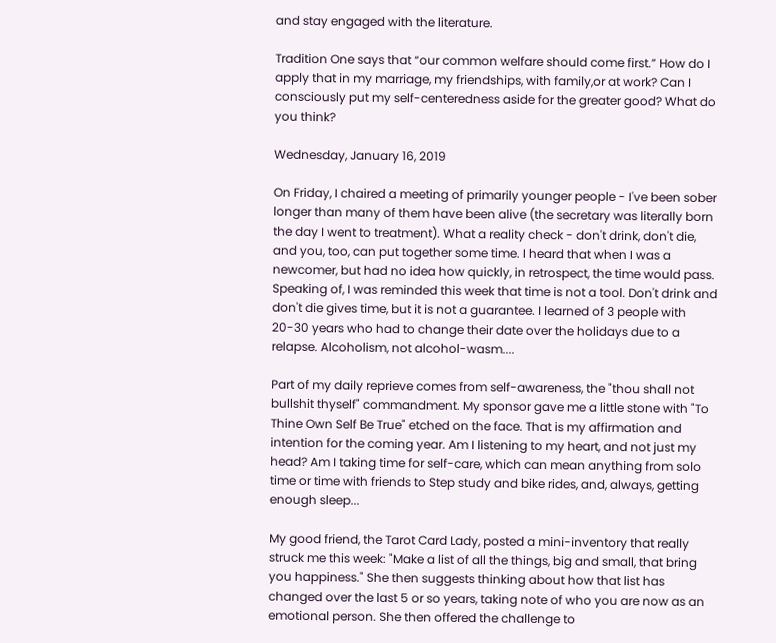and stay engaged with the literature.

Tradition One says that “our common welfare should come first.” How do I apply that in my marriage, my friendships, with family,or at work? Can I consciously put my self-centeredness aside for the greater good? What do you think?

Wednesday, January 16, 2019

On Friday, I chaired a meeting of primarily younger people - I've been sober longer than many of them have been alive (the secretary was literally born the day I went to treatment). What a reality check - don't drink, don't die, and you, too, can put together some time. I heard that when I was a newcomer, but had no idea how quickly, in retrospect, the time would pass. Speaking of, I was reminded this week that time is not a tool. Don't drink and don't die gives time, but it is not a guarantee. I learned of 3 people with 20-30 years who had to change their date over the holidays due to a relapse. Alcoholism, not alcohol-wasm....

Part of my daily reprieve comes from self-awareness, the "thou shall not bullshit thyself" commandment. My sponsor gave me a little stone with "To Thine Own Self Be True" etched on the face. That is my affirmation and intention for the coming year. Am I listening to my heart, and not just my head? Am I taking time for self-care, which can mean anything from solo time or time with friends to Step study and bike rides, and, always, getting enough sleep...

My good friend, the Tarot Card Lady, posted a mini-inventory that really struck me this week: "Make a list of all the things, big and small, that bring you happiness." She then suggests thinking about how that list has changed over the last 5 or so years, taking note of who you are now as an emotional person. She then offered the challenge to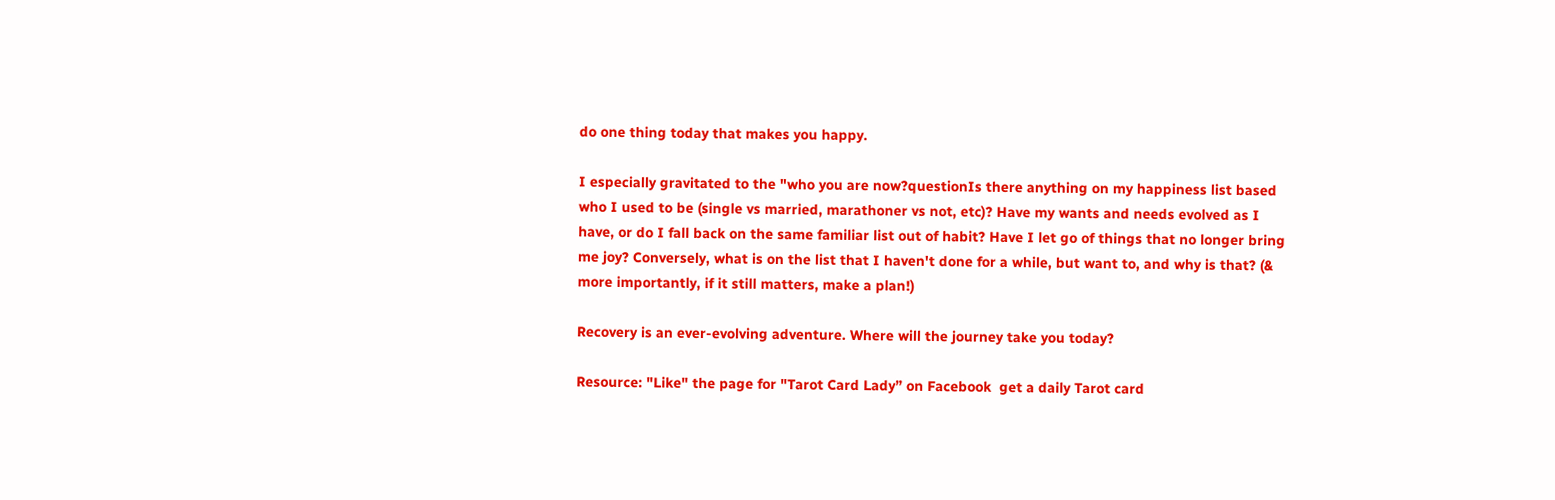do one thing today that makes you happy.

I especially gravitated to the "who you are now?questionIs there anything on my happiness list based who I used to be (single vs married, marathoner vs not, etc)? Have my wants and needs evolved as I have, or do I fall back on the same familiar list out of habit? Have I let go of things that no longer bring me joy? Conversely, what is on the list that I haven't done for a while, but want to, and why is that? (& more importantly, if it still matters, make a plan!)

Recovery is an ever-evolving adventure. Where will the journey take you today?

Resource: "Like" the page for "Tarot Card Lady” on Facebook  get a daily Tarot card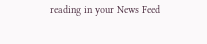reading in your News Feed